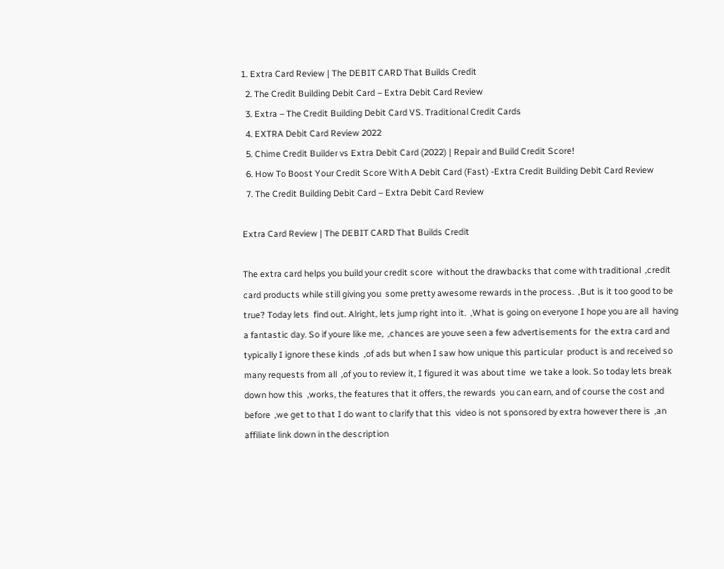1. Extra Card Review | The DEBIT CARD That Builds Credit
  2. The Credit Building Debit Card – Extra Debit Card Review
  3. Extra – The Credit Building Debit Card VS. Traditional Credit Cards
  4. EXTRA Debit Card Review 2022
  5. Chime Credit Builder vs Extra Debit Card (2022) | Repair and Build Credit Score!
  6. How To Boost Your Credit Score With A Debit Card (Fast) -Extra Credit Building Debit Card Review
  7. The Credit Building Debit Card – Extra Debit Card Review

Extra Card Review | The DEBIT CARD That Builds Credit

The extra card helps you build your credit score  without the drawbacks that come with traditional  ,credit card products while still giving you  some pretty awesome rewards in the process.  ,But is it too good to be true? Today lets  find out. Alright, lets jump right into it.  ,What is going on everyone I hope you are all  having a fantastic day. So if youre like me,  ,chances are youve seen a few advertisements for  the extra card and typically I ignore these kinds  ,of ads but when I saw how unique this particular  product is and received so many requests from all  ,of you to review it, I figured it was about time  we take a look. So today lets break down how this  ,works, the features that it offers, the rewards  you can earn, and of course the cost and before  ,we get to that I do want to clarify that this  video is not sponsored by extra however there is  ,an affiliate link down in the description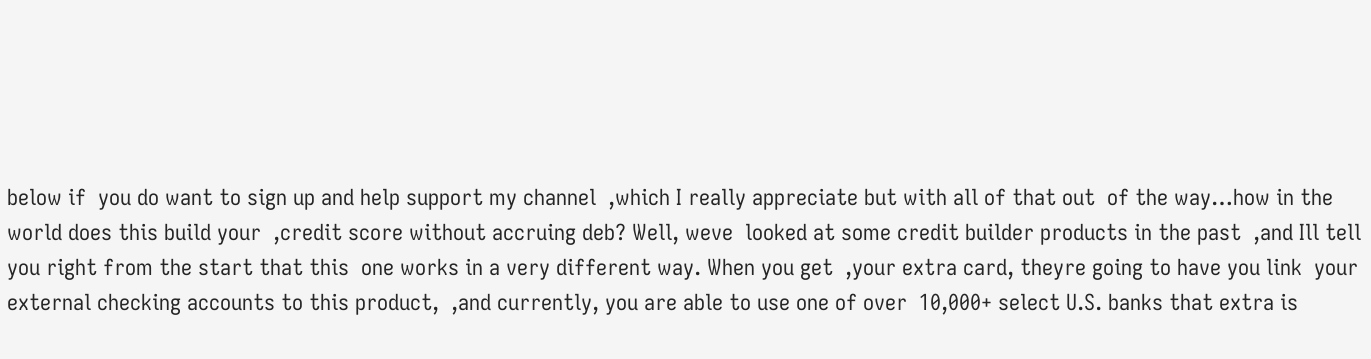below if  you do want to sign up and help support my channel  ,which I really appreciate but with all of that out  of the way…how in the world does this build your  ,credit score without accruing deb? Well, weve  looked at some credit builder products in the past  ,and Ill tell you right from the start that this  one works in a very different way. When you get  ,your extra card, theyre going to have you link  your external checking accounts to this product,  ,and currently, you are able to use one of over  10,000+ select U.S. banks that extra is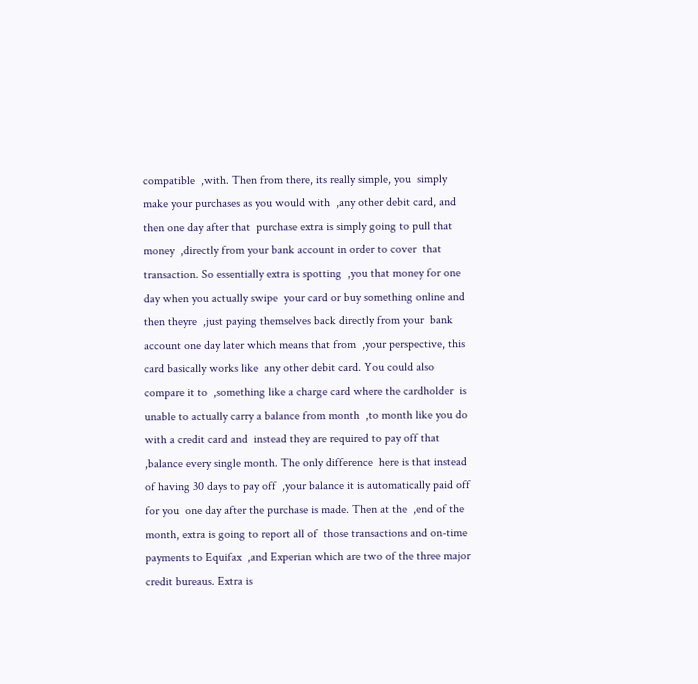compatible  ,with. Then from there, its really simple, you  simply make your purchases as you would with  ,any other debit card, and then one day after that  purchase extra is simply going to pull that money  ,directly from your bank account in order to cover  that transaction. So essentially extra is spotting  ,you that money for one day when you actually swipe  your card or buy something online and then theyre  ,just paying themselves back directly from your  bank account one day later which means that from  ,your perspective, this card basically works like  any other debit card. You could also compare it to  ,something like a charge card where the cardholder  is unable to actually carry a balance from month  ,to month like you do with a credit card and  instead they are required to pay off that  ,balance every single month. The only difference  here is that instead of having 30 days to pay off  ,your balance it is automatically paid off for you  one day after the purchase is made. Then at the  ,end of the month, extra is going to report all of  those transactions and on-time payments to Equifax  ,and Experian which are two of the three major  credit bureaus. Extra is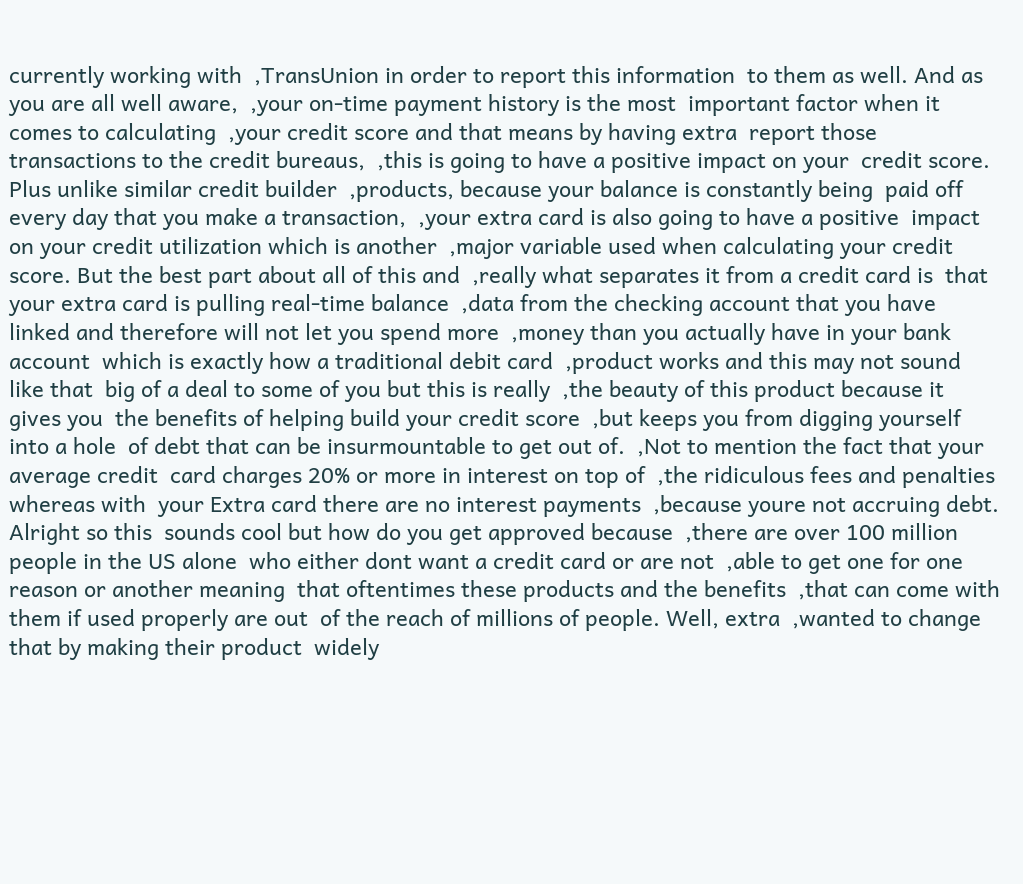currently working with  ,TransUnion in order to report this information  to them as well. And as you are all well aware,  ,your on-time payment history is the most  important factor when it comes to calculating  ,your credit score and that means by having extra  report those transactions to the credit bureaus,  ,this is going to have a positive impact on your  credit score. Plus unlike similar credit builder  ,products, because your balance is constantly being  paid off every day that you make a transaction,  ,your extra card is also going to have a positive  impact on your credit utilization which is another  ,major variable used when calculating your credit  score. But the best part about all of this and  ,really what separates it from a credit card is  that your extra card is pulling real-time balance  ,data from the checking account that you have  linked and therefore will not let you spend more  ,money than you actually have in your bank account  which is exactly how a traditional debit card  ,product works and this may not sound like that  big of a deal to some of you but this is really  ,the beauty of this product because it gives you  the benefits of helping build your credit score  ,but keeps you from digging yourself into a hole  of debt that can be insurmountable to get out of.  ,Not to mention the fact that your average credit  card charges 20% or more in interest on top of  ,the ridiculous fees and penalties whereas with  your Extra card there are no interest payments  ,because youre not accruing debt. Alright so this  sounds cool but how do you get approved because  ,there are over 100 million people in the US alone  who either dont want a credit card or are not  ,able to get one for one reason or another meaning  that oftentimes these products and the benefits  ,that can come with them if used properly are out  of the reach of millions of people. Well, extra  ,wanted to change that by making their product  widely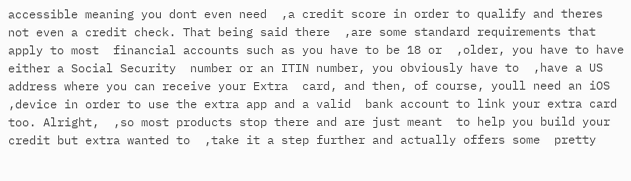accessible meaning you dont even need  ,a credit score in order to qualify and theres  not even a credit check. That being said there  ,are some standard requirements that apply to most  financial accounts such as you have to be 18 or  ,older, you have to have either a Social Security  number or an ITIN number, you obviously have to  ,have a US address where you can receive your Extra  card, and then, of course, youll need an iOS  ,device in order to use the extra app and a valid  bank account to link your extra card too. Alright,  ,so most products stop there and are just meant  to help you build your credit but extra wanted to  ,take it a step further and actually offers some  pretty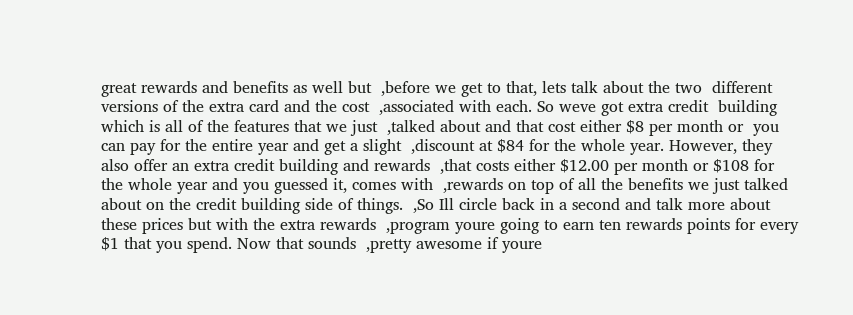great rewards and benefits as well but  ,before we get to that, lets talk about the two  different versions of the extra card and the cost  ,associated with each. So weve got extra credit  building which is all of the features that we just  ,talked about and that cost either $8 per month or  you can pay for the entire year and get a slight  ,discount at $84 for the whole year. However, they  also offer an extra credit building and rewards  ,that costs either $12.00 per month or $108 for  the whole year and you guessed it, comes with  ,rewards on top of all the benefits we just talked  about on the credit building side of things.  ,So Ill circle back in a second and talk more about these prices but with the extra rewards  ,program youre going to earn ten rewards points for every $1 that you spend. Now that sounds  ,pretty awesome if youre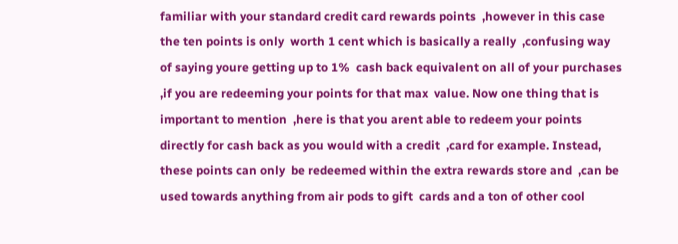familiar with your standard credit card rewards points  ,however in this case the ten points is only  worth 1 cent which is basically a really  ,confusing way of saying youre getting up to 1%  cash back equivalent on all of your purchases  ,if you are redeeming your points for that max  value. Now one thing that is important to mention  ,here is that you arent able to redeem your points  directly for cash back as you would with a credit  ,card for example. Instead, these points can only  be redeemed within the extra rewards store and  ,can be used towards anything from air pods to gift  cards and a ton of other cool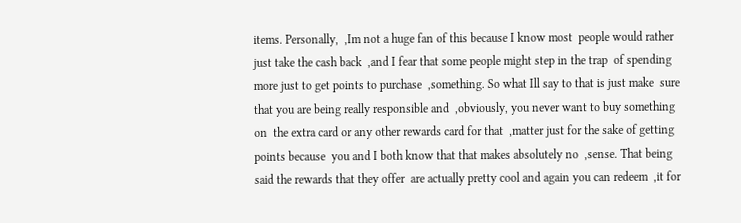items. Personally,  ,Im not a huge fan of this because I know most  people would rather just take the cash back  ,and I fear that some people might step in the trap  of spending more just to get points to purchase  ,something. So what Ill say to that is just make  sure that you are being really responsible and  ,obviously, you never want to buy something on  the extra card or any other rewards card for that  ,matter just for the sake of getting points because  you and I both know that that makes absolutely no  ,sense. That being said the rewards that they offer  are actually pretty cool and again you can redeem  ,it for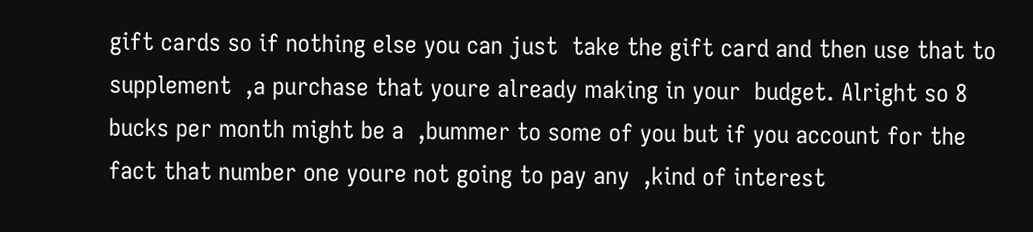gift cards so if nothing else you can just  take the gift card and then use that to supplement  ,a purchase that youre already making in your  budget. Alright so 8 bucks per month might be a  ,bummer to some of you but if you account for the  fact that number one youre not going to pay any  ,kind of interest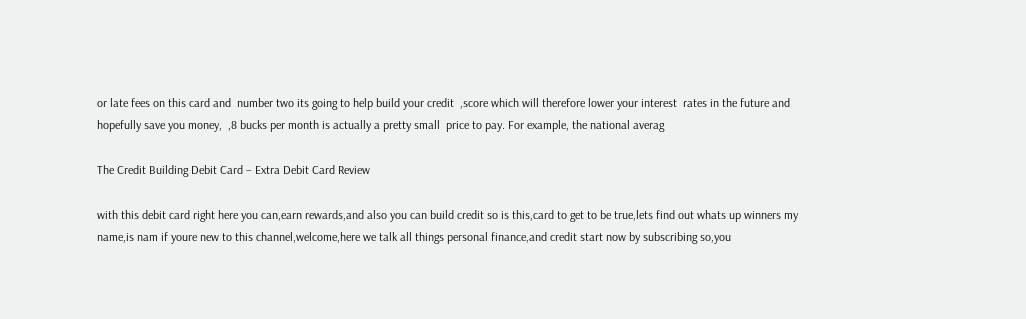or late fees on this card and  number two its going to help build your credit  ,score which will therefore lower your interest  rates in the future and hopefully save you money,  ,8 bucks per month is actually a pretty small  price to pay. For example, the national averag

The Credit Building Debit Card – Extra Debit Card Review

with this debit card right here you can,earn rewards,and also you can build credit so is this,card to get to be true,lets find out whats up winners my name,is nam if youre new to this channel,welcome,here we talk all things personal finance,and credit start now by subscribing so,you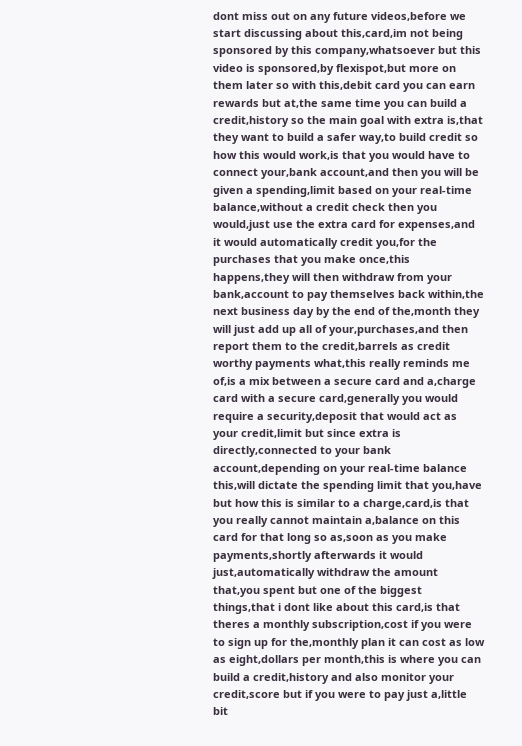dont miss out on any future videos,before we start discussing about this,card,im not being sponsored by this company,whatsoever but this video is sponsored,by flexispot,but more on them later so with this,debit card you can earn rewards but at,the same time you can build a credit,history so the main goal with extra is,that they want to build a safer way,to build credit so how this would work,is that you would have to connect your,bank account,and then you will be given a spending,limit based on your real-time balance,without a credit check then you would,just use the extra card for expenses,and it would automatically credit you,for the purchases that you make once,this happens,they will then withdraw from your bank,account to pay themselves back within,the next business day by the end of the,month they will just add up all of your,purchases,and then report them to the credit,barrels as credit worthy payments what,this really reminds me of,is a mix between a secure card and a,charge card with a secure card,generally you would require a security,deposit that would act as your credit,limit but since extra is directly,connected to your bank account,depending on your real-time balance this,will dictate the spending limit that you,have but how this is similar to a charge,card,is that you really cannot maintain a,balance on this card for that long so as,soon as you make payments,shortly afterwards it would just,automatically withdraw the amount that,you spent but one of the biggest things,that i dont like about this card,is that theres a monthly subscription,cost if you were to sign up for the,monthly plan it can cost as low as eight,dollars per month,this is where you can build a credit,history and also monitor your credit,score but if you were to pay just a,little bit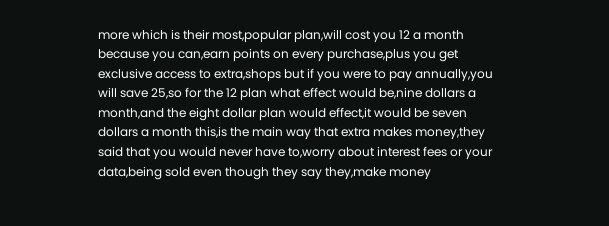more which is their most,popular plan,will cost you 12 a month because you can,earn points on every purchase,plus you get exclusive access to extra,shops but if you were to pay annually,you will save 25,so for the 12 plan what effect would be,nine dollars a month,and the eight dollar plan would effect,it would be seven dollars a month this,is the main way that extra makes money,they said that you would never have to,worry about interest fees or your data,being sold even though they say they,make money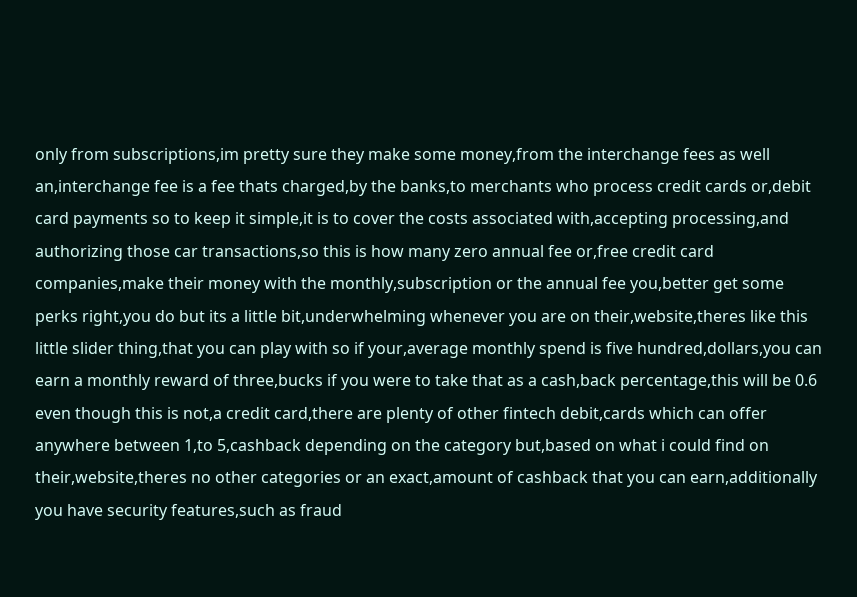only from subscriptions,im pretty sure they make some money,from the interchange fees as well an,interchange fee is a fee thats charged,by the banks,to merchants who process credit cards or,debit card payments so to keep it simple,it is to cover the costs associated with,accepting processing,and authorizing those car transactions,so this is how many zero annual fee or,free credit card companies,make their money with the monthly,subscription or the annual fee you,better get some perks right,you do but its a little bit,underwhelming whenever you are on their,website,theres like this little slider thing,that you can play with so if your,average monthly spend is five hundred,dollars,you can earn a monthly reward of three,bucks if you were to take that as a cash,back percentage,this will be 0.6 even though this is not,a credit card,there are plenty of other fintech debit,cards which can offer anywhere between 1,to 5,cashback depending on the category but,based on what i could find on their,website,theres no other categories or an exact,amount of cashback that you can earn,additionally you have security features,such as fraud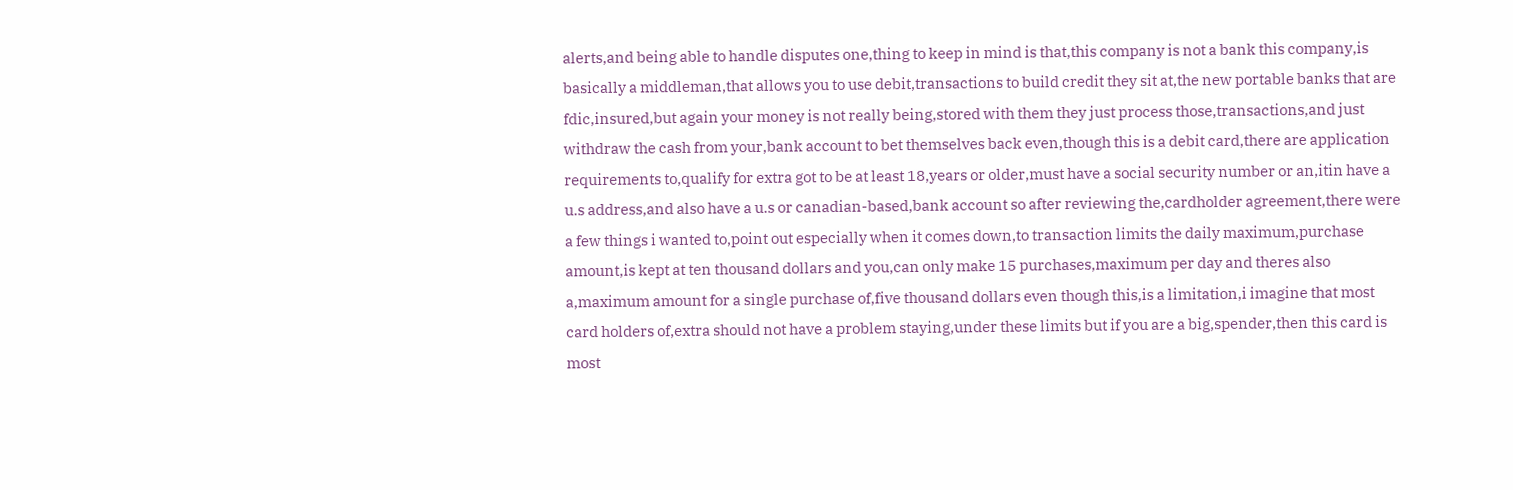alerts,and being able to handle disputes one,thing to keep in mind is that,this company is not a bank this company,is basically a middleman,that allows you to use debit,transactions to build credit they sit at,the new portable banks that are fdic,insured,but again your money is not really being,stored with them they just process those,transactions,and just withdraw the cash from your,bank account to bet themselves back even,though this is a debit card,there are application requirements to,qualify for extra got to be at least 18,years or older,must have a social security number or an,itin have a u.s address,and also have a u.s or canadian-based,bank account so after reviewing the,cardholder agreement,there were a few things i wanted to,point out especially when it comes down,to transaction limits the daily maximum,purchase amount,is kept at ten thousand dollars and you,can only make 15 purchases,maximum per day and theres also a,maximum amount for a single purchase of,five thousand dollars even though this,is a limitation,i imagine that most card holders of,extra should not have a problem staying,under these limits but if you are a big,spender,then this card is most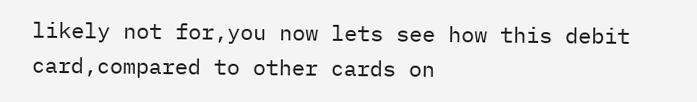likely not for,you now lets see how this debit card,compared to other cards on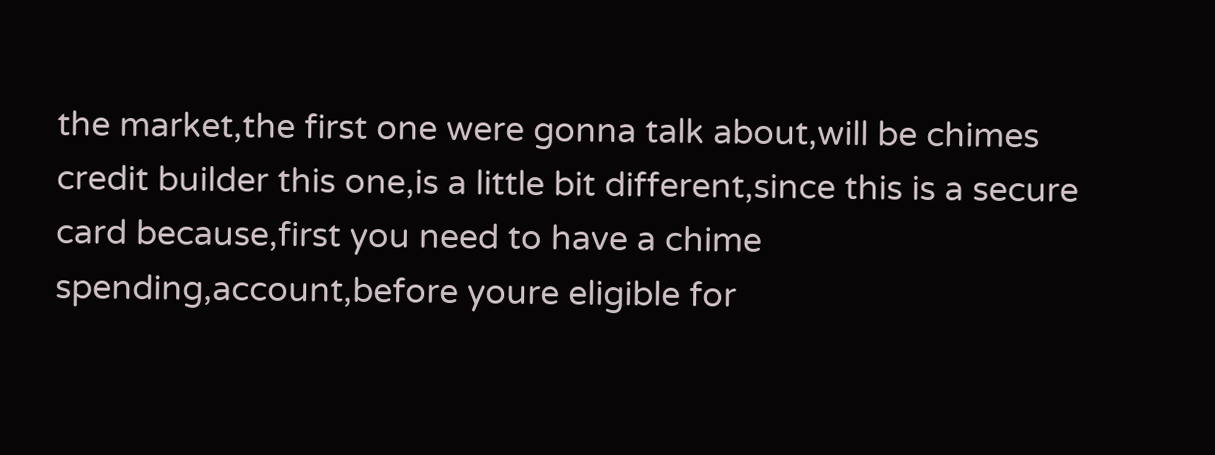the market,the first one were gonna talk about,will be chimes credit builder this one,is a little bit different,since this is a secure card because,first you need to have a chime spending,account,before youre eligible for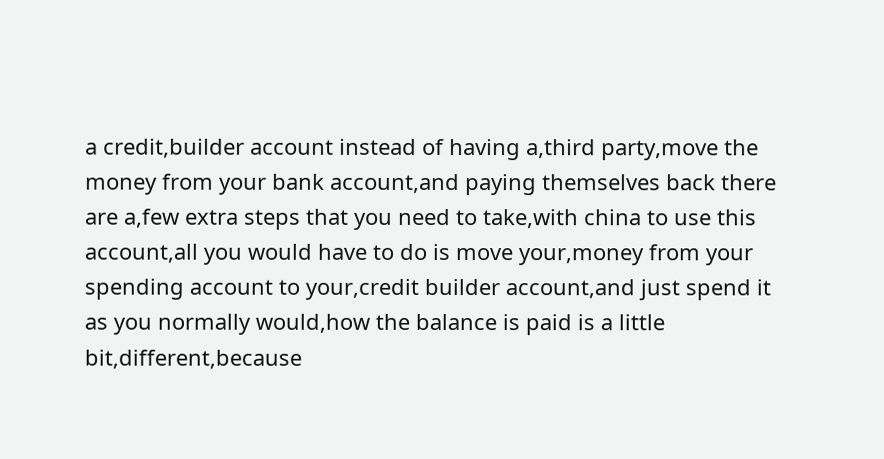a credit,builder account instead of having a,third party,move the money from your bank account,and paying themselves back there are a,few extra steps that you need to take,with china to use this account,all you would have to do is move your,money from your spending account to your,credit builder account,and just spend it as you normally would,how the balance is paid is a little bit,different,because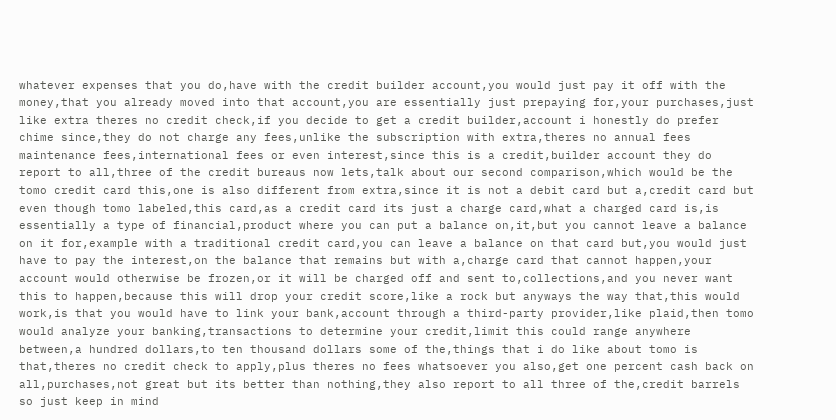whatever expenses that you do,have with the credit builder account,you would just pay it off with the money,that you already moved into that account,you are essentially just prepaying for,your purchases,just like extra theres no credit check,if you decide to get a credit builder,account i honestly do prefer chime since,they do not charge any fees,unlike the subscription with extra,theres no annual fees maintenance fees,international fees or even interest,since this is a credit,builder account they do report to all,three of the credit bureaus now lets,talk about our second comparison,which would be the tomo credit card this,one is also different from extra,since it is not a debit card but a,credit card but even though tomo labeled,this card,as a credit card its just a charge card,what a charged card is,is essentially a type of financial,product where you can put a balance on,it,but you cannot leave a balance on it for,example with a traditional credit card,you can leave a balance on that card but,you would just have to pay the interest,on the balance that remains but with a,charge card that cannot happen,your account would otherwise be frozen,or it will be charged off and sent to,collections,and you never want this to happen,because this will drop your credit score,like a rock but anyways the way that,this would work,is that you would have to link your bank,account through a third-party provider,like plaid,then tomo would analyze your banking,transactions to determine your credit,limit this could range anywhere between,a hundred dollars,to ten thousand dollars some of the,things that i do like about tomo is that,theres no credit check to apply,plus theres no fees whatsoever you also,get one percent cash back on all,purchases,not great but its better than nothing,they also report to all three of the,credit barrels so just keep in mind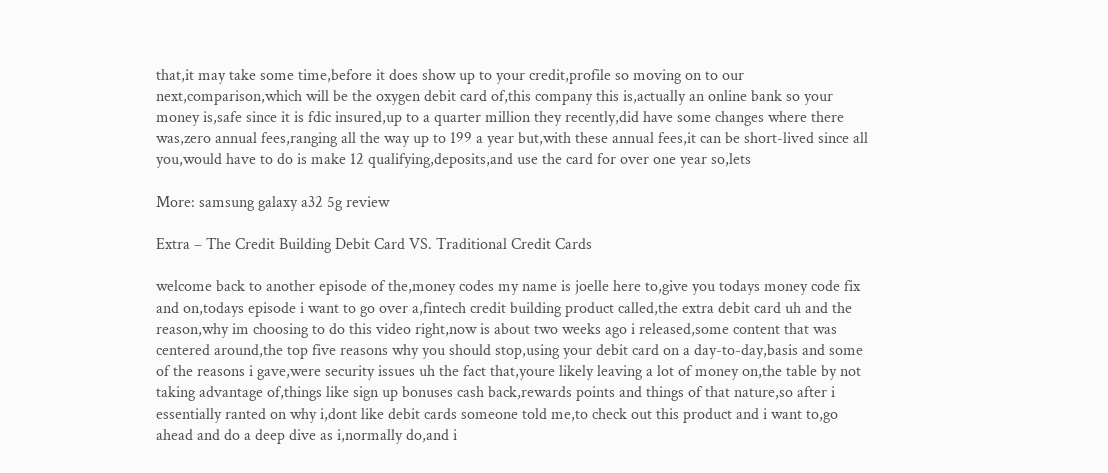that,it may take some time,before it does show up to your credit,profile so moving on to our next,comparison,which will be the oxygen debit card of,this company this is,actually an online bank so your money is,safe since it is fdic insured,up to a quarter million they recently,did have some changes where there was,zero annual fees,ranging all the way up to 199 a year but,with these annual fees,it can be short-lived since all you,would have to do is make 12 qualifying,deposits,and use the card for over one year so,lets

More: samsung galaxy a32 5g review

Extra – The Credit Building Debit Card VS. Traditional Credit Cards

welcome back to another episode of the,money codes my name is joelle here to,give you todays money code fix and on,todays episode i want to go over a,fintech credit building product called,the extra debit card uh and the reason,why im choosing to do this video right,now is about two weeks ago i released,some content that was centered around,the top five reasons why you should stop,using your debit card on a day-to-day,basis and some of the reasons i gave,were security issues uh the fact that,youre likely leaving a lot of money on,the table by not taking advantage of,things like sign up bonuses cash back,rewards points and things of that nature,so after i essentially ranted on why i,dont like debit cards someone told me,to check out this product and i want to,go ahead and do a deep dive as i,normally do,and i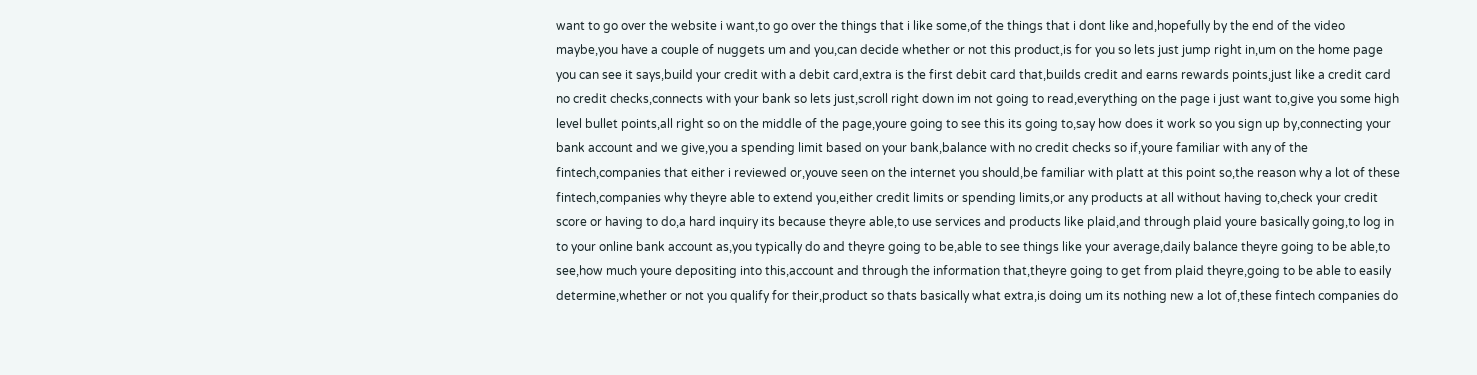want to go over the website i want,to go over the things that i like some,of the things that i dont like and,hopefully by the end of the video maybe,you have a couple of nuggets um and you,can decide whether or not this product,is for you so lets just jump right in,um on the home page you can see it says,build your credit with a debit card,extra is the first debit card that,builds credit and earns rewards points,just like a credit card no credit checks,connects with your bank so lets just,scroll right down im not going to read,everything on the page i just want to,give you some high level bullet points,all right so on the middle of the page,youre going to see this its going to,say how does it work so you sign up by,connecting your bank account and we give,you a spending limit based on your bank,balance with no credit checks so if,youre familiar with any of the fintech,companies that either i reviewed or,youve seen on the internet you should,be familiar with platt at this point so,the reason why a lot of these fintech,companies why theyre able to extend you,either credit limits or spending limits,or any products at all without having to,check your credit score or having to do,a hard inquiry its because theyre able,to use services and products like plaid,and through plaid youre basically going,to log in to your online bank account as,you typically do and theyre going to be,able to see things like your average,daily balance theyre going to be able,to see,how much youre depositing into this,account and through the information that,theyre going to get from plaid theyre,going to be able to easily determine,whether or not you qualify for their,product so thats basically what extra,is doing um its nothing new a lot of,these fintech companies do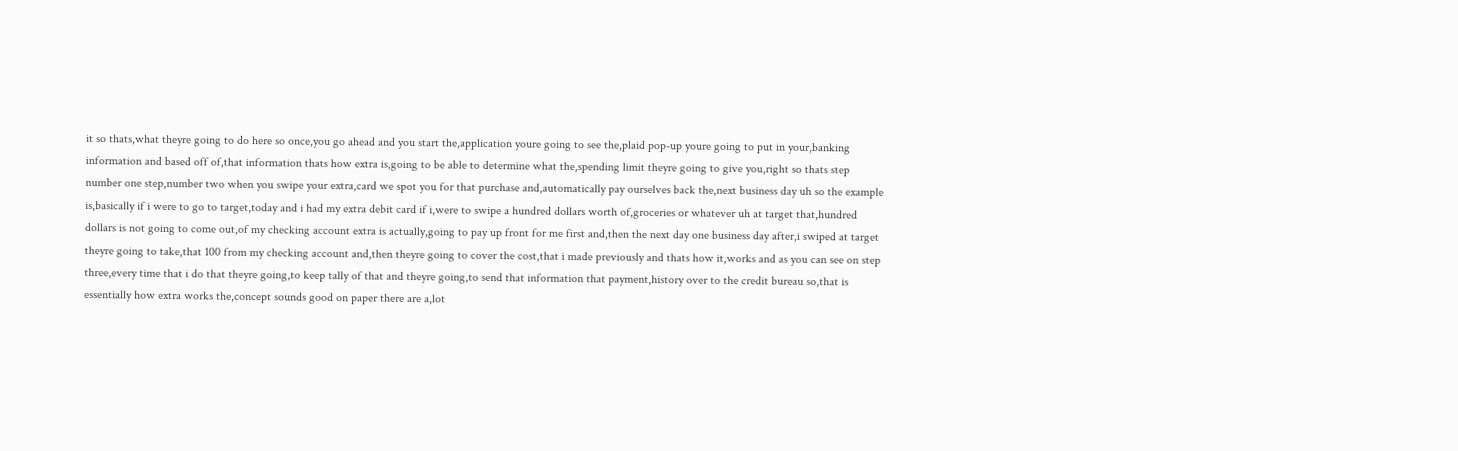it so thats,what theyre going to do here so once,you go ahead and you start the,application youre going to see the,plaid pop-up youre going to put in your,banking information and based off of,that information thats how extra is,going to be able to determine what the,spending limit theyre going to give you,right so thats step number one step,number two when you swipe your extra,card we spot you for that purchase and,automatically pay ourselves back the,next business day uh so the example is,basically if i were to go to target,today and i had my extra debit card if i,were to swipe a hundred dollars worth of,groceries or whatever uh at target that,hundred dollars is not going to come out,of my checking account extra is actually,going to pay up front for me first and,then the next day one business day after,i swiped at target theyre going to take,that 100 from my checking account and,then theyre going to cover the cost,that i made previously and thats how it,works and as you can see on step three,every time that i do that theyre going,to keep tally of that and theyre going,to send that information that payment,history over to the credit bureau so,that is essentially how extra works the,concept sounds good on paper there are a,lot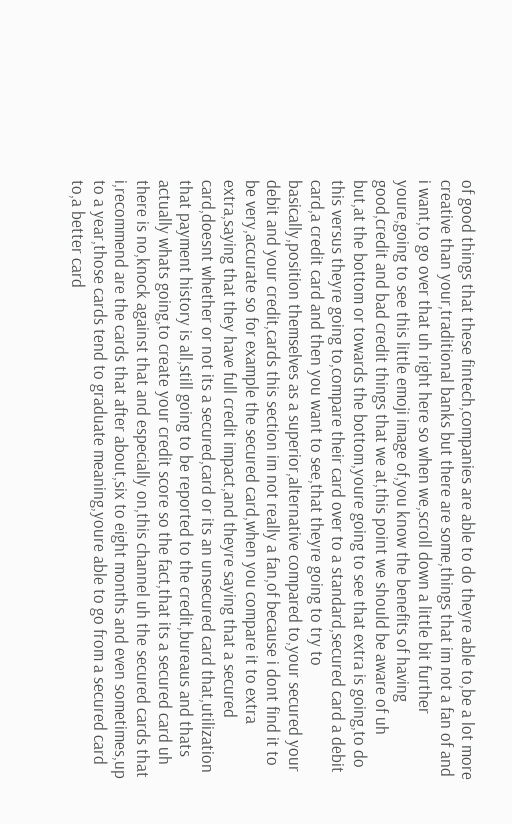of good things that these fintech,companies are able to do theyre able to,be a lot more creative than your,traditional banks but there are some,things that im not a fan of and i want,to go over that uh right here so when we,scroll down a little bit further youre,going to see this little emoji image of,you know the benefits of having good,credit and bad credit things that we at,this point we should be aware of uh but,at the bottom or towards the bottom,youre going to see that extra is going,to do this versus theyre going to,compare their card over to a standard,secured card a debit card,a credit card and then you want to see,that theyre going to try to basically,position themselves as a superior,alternative compared to,your secured your debit and your credit,cards this section im not really a fan,of because i dont find it to be very,accurate so for example the secured card,when you compare it to extra extra,saying that they have full credit impact,and theyre saying that a secured card,doesnt whether or not its a secured,card or its an unsecured card that,utilization that payment history is all,still going to be reported to the credit,bureaus and thats actually whats going,to create your credit score so the fact,that its a secured card uh there is no,knock against that and especially on,this channel uh the secured cards that i,recommend are the cards that after about,six to eight months and even sometimes,up to a year,those cards tend to graduate meaning,youre able to go from a secured card to,a better card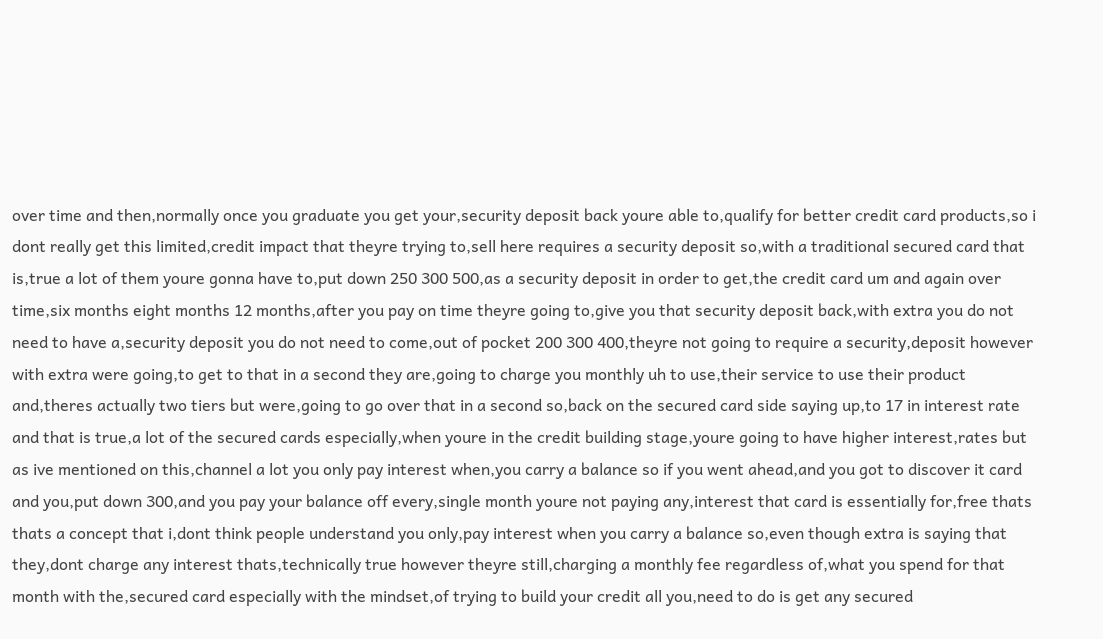over time and then,normally once you graduate you get your,security deposit back youre able to,qualify for better credit card products,so i dont really get this limited,credit impact that theyre trying to,sell here requires a security deposit so,with a traditional secured card that is,true a lot of them youre gonna have to,put down 250 300 500,as a security deposit in order to get,the credit card um and again over time,six months eight months 12 months,after you pay on time theyre going to,give you that security deposit back,with extra you do not need to have a,security deposit you do not need to come,out of pocket 200 300 400,theyre not going to require a security,deposit however with extra were going,to get to that in a second they are,going to charge you monthly uh to use,their service to use their product and,theres actually two tiers but were,going to go over that in a second so,back on the secured card side saying up,to 17 in interest rate and that is true,a lot of the secured cards especially,when youre in the credit building stage,youre going to have higher interest,rates but as ive mentioned on this,channel a lot you only pay interest when,you carry a balance so if you went ahead,and you got to discover it card and you,put down 300,and you pay your balance off every,single month youre not paying any,interest that card is essentially for,free thats thats a concept that i,dont think people understand you only,pay interest when you carry a balance so,even though extra is saying that they,dont charge any interest thats,technically true however theyre still,charging a monthly fee regardless of,what you spend for that month with the,secured card especially with the mindset,of trying to build your credit all you,need to do is get any secured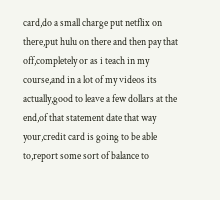card,do a small charge put netflix on there,put hulu on there and then pay that off,completely or as i teach in my course,and in a lot of my videos its actually,good to leave a few dollars at the end,of that statement date that way your,credit card is going to be able to,report some sort of balance to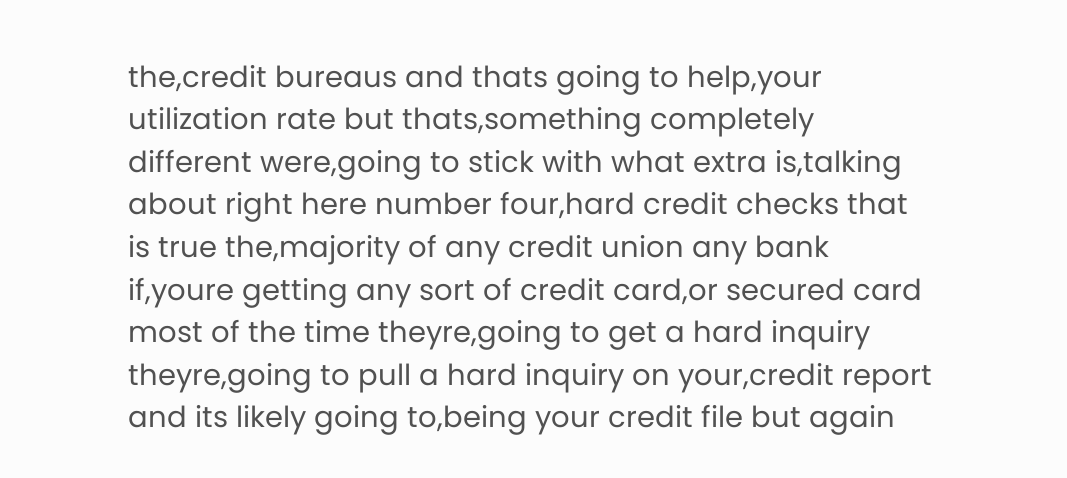the,credit bureaus and thats going to help,your utilization rate but thats,something completely different were,going to stick with what extra is,talking about right here number four,hard credit checks that is true the,majority of any credit union any bank if,youre getting any sort of credit card,or secured card most of the time theyre,going to get a hard inquiry theyre,going to pull a hard inquiry on your,credit report and its likely going to,being your credit file but again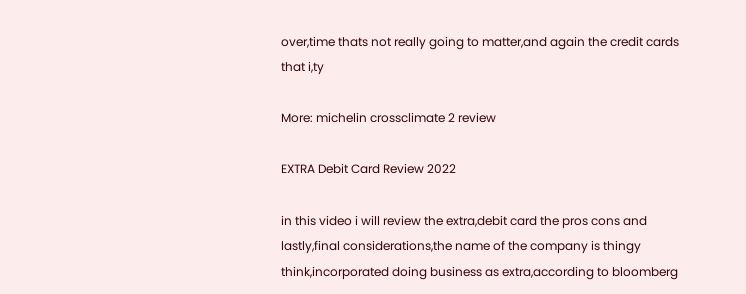over,time thats not really going to matter,and again the credit cards that i,ty

More: michelin crossclimate 2 review

EXTRA Debit Card Review 2022

in this video i will review the extra,debit card the pros cons and lastly,final considerations,the name of the company is thingy think,incorporated doing business as extra,according to bloomberg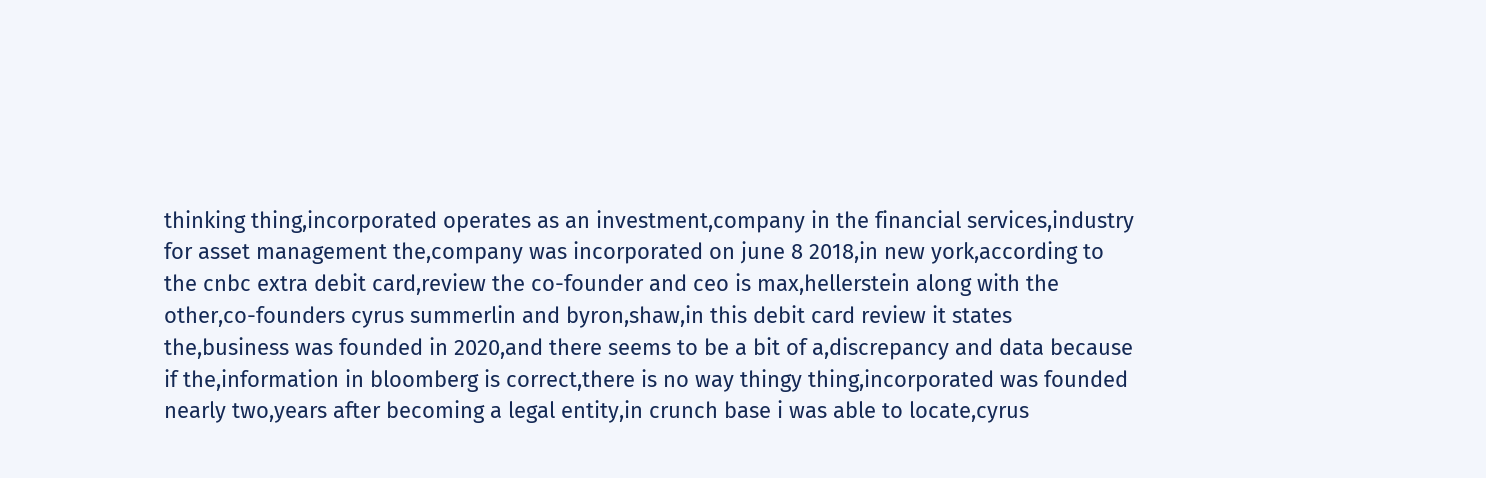thinking thing,incorporated operates as an investment,company in the financial services,industry for asset management the,company was incorporated on june 8 2018,in new york,according to the cnbc extra debit card,review the co-founder and ceo is max,hellerstein along with the other,co-founders cyrus summerlin and byron,shaw,in this debit card review it states the,business was founded in 2020,and there seems to be a bit of a,discrepancy and data because if the,information in bloomberg is correct,there is no way thingy thing,incorporated was founded nearly two,years after becoming a legal entity,in crunch base i was able to locate,cyrus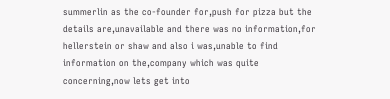summerlin as the co-founder for,push for pizza but the details are,unavailable and there was no information,for hellerstein or shaw and also i was,unable to find information on the,company which was quite concerning,now lets get into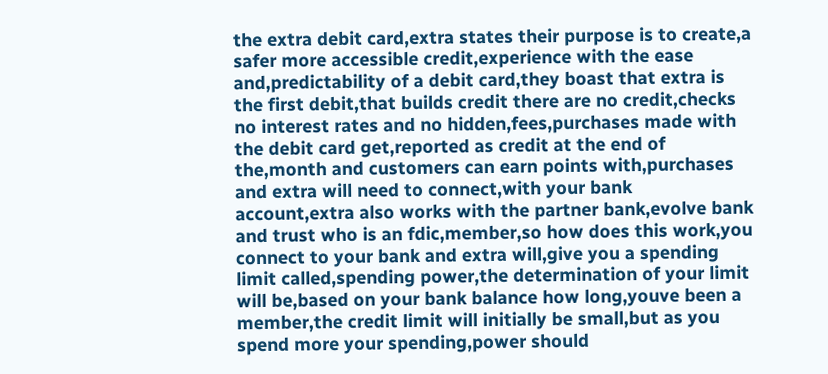the extra debit card,extra states their purpose is to create,a safer more accessible credit,experience with the ease and,predictability of a debit card,they boast that extra is the first debit,that builds credit there are no credit,checks no interest rates and no hidden,fees,purchases made with the debit card get,reported as credit at the end of the,month and customers can earn points with,purchases and extra will need to connect,with your bank account,extra also works with the partner bank,evolve bank and trust who is an fdic,member,so how does this work,you connect to your bank and extra will,give you a spending limit called,spending power,the determination of your limit will be,based on your bank balance how long,youve been a member,the credit limit will initially be small,but as you spend more your spending,power should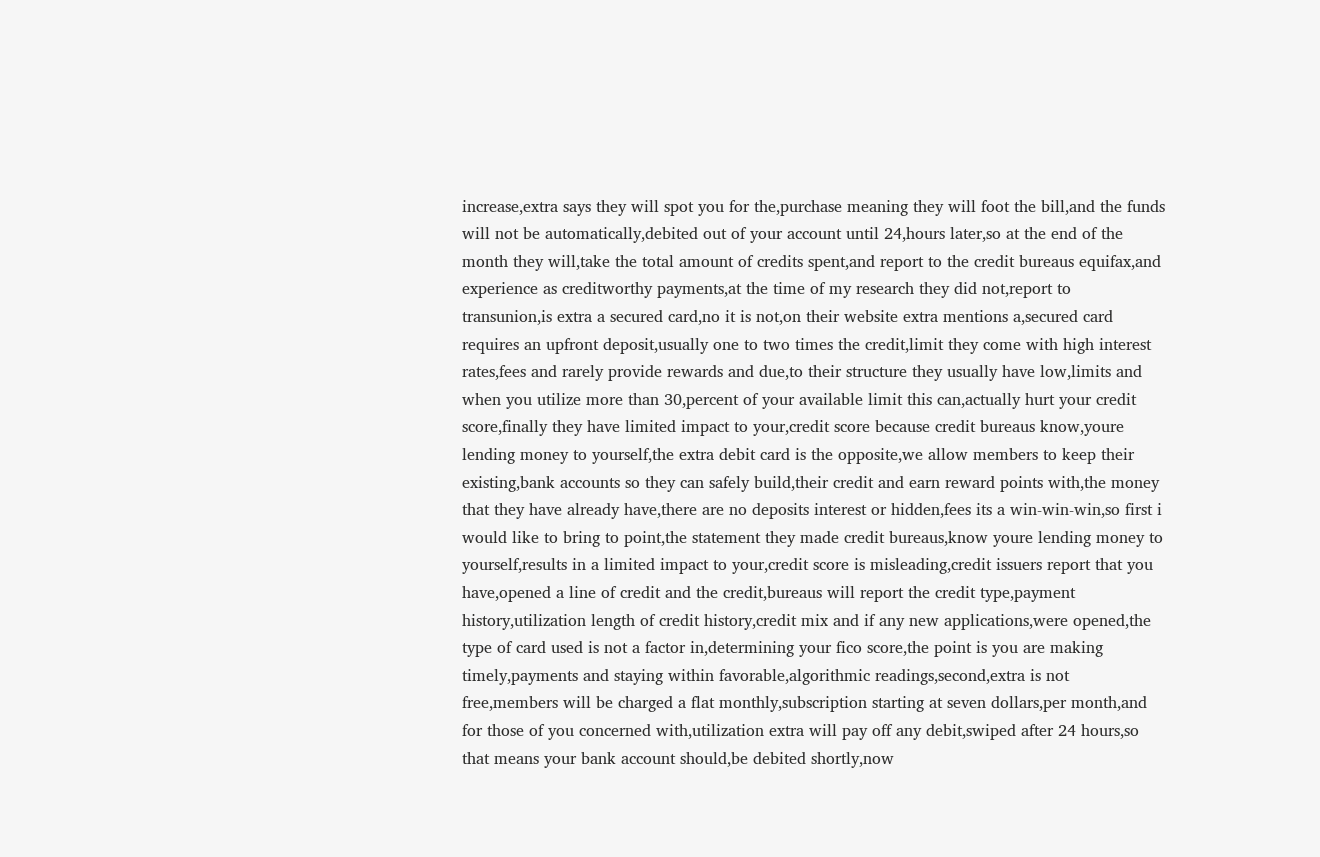increase,extra says they will spot you for the,purchase meaning they will foot the bill,and the funds will not be automatically,debited out of your account until 24,hours later,so at the end of the month they will,take the total amount of credits spent,and report to the credit bureaus equifax,and experience as creditworthy payments,at the time of my research they did not,report to transunion,is extra a secured card,no it is not,on their website extra mentions a,secured card requires an upfront deposit,usually one to two times the credit,limit they come with high interest rates,fees and rarely provide rewards and due,to their structure they usually have low,limits and when you utilize more than 30,percent of your available limit this can,actually hurt your credit score,finally they have limited impact to your,credit score because credit bureaus know,youre lending money to yourself,the extra debit card is the opposite,we allow members to keep their existing,bank accounts so they can safely build,their credit and earn reward points with,the money that they have already have,there are no deposits interest or hidden,fees its a win-win-win,so first i would like to bring to point,the statement they made credit bureaus,know youre lending money to yourself,results in a limited impact to your,credit score is misleading,credit issuers report that you have,opened a line of credit and the credit,bureaus will report the credit type,payment history,utilization length of credit history,credit mix and if any new applications,were opened,the type of card used is not a factor in,determining your fico score,the point is you are making timely,payments and staying within favorable,algorithmic readings,second,extra is not free,members will be charged a flat monthly,subscription starting at seven dollars,per month,and for those of you concerned with,utilization extra will pay off any debit,swiped after 24 hours,so that means your bank account should,be debited shortly,now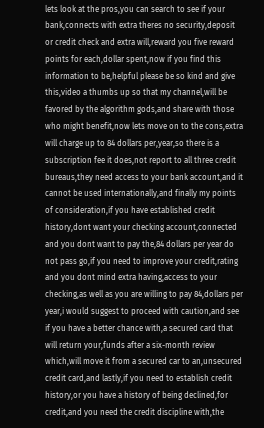lets look at the pros,you can search to see if your bank,connects with extra theres no security,deposit or credit check and extra will,reward you five reward points for each,dollar spent,now if you find this information to be,helpful please be so kind and give this,video a thumbs up so that my channel,will be favored by the algorithm gods,and share with those who might benefit,now lets move on to the cons,extra will charge up to 84 dollars per,year,so there is a subscription fee it does,not report to all three credit bureaus,they need access to your bank account,and it cannot be used internationally,and finally my points of consideration,if you have established credit history,dont want your checking account,connected and you dont want to pay the,84 dollars per year do not pass go,if you need to improve your credit,rating and you dont mind extra having,access to your checking,as well as you are willing to pay 84,dollars per year,i would suggest to proceed with caution,and see if you have a better chance with,a secured card that will return your,funds after a six-month review which,will move it from a secured car to an,unsecured credit card,and lastly,if you need to establish credit history,or you have a history of being declined,for credit,and you need the credit discipline with,the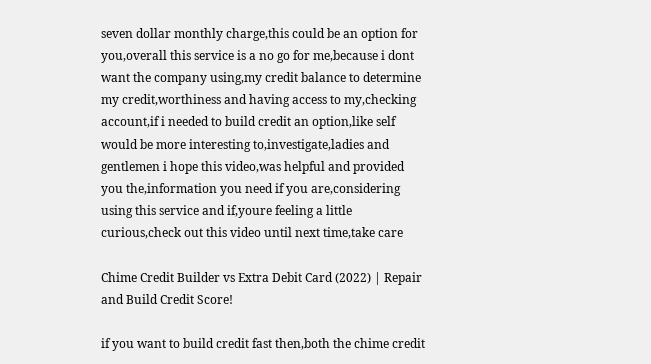seven dollar monthly charge,this could be an option for you,overall this service is a no go for me,because i dont want the company using,my credit balance to determine my credit,worthiness and having access to my,checking account,if i needed to build credit an option,like self would be more interesting to,investigate,ladies and gentlemen i hope this video,was helpful and provided you the,information you need if you are,considering using this service and if,youre feeling a little curious,check out this video until next time,take care

Chime Credit Builder vs Extra Debit Card (2022) | Repair and Build Credit Score!

if you want to build credit fast then,both the chime credit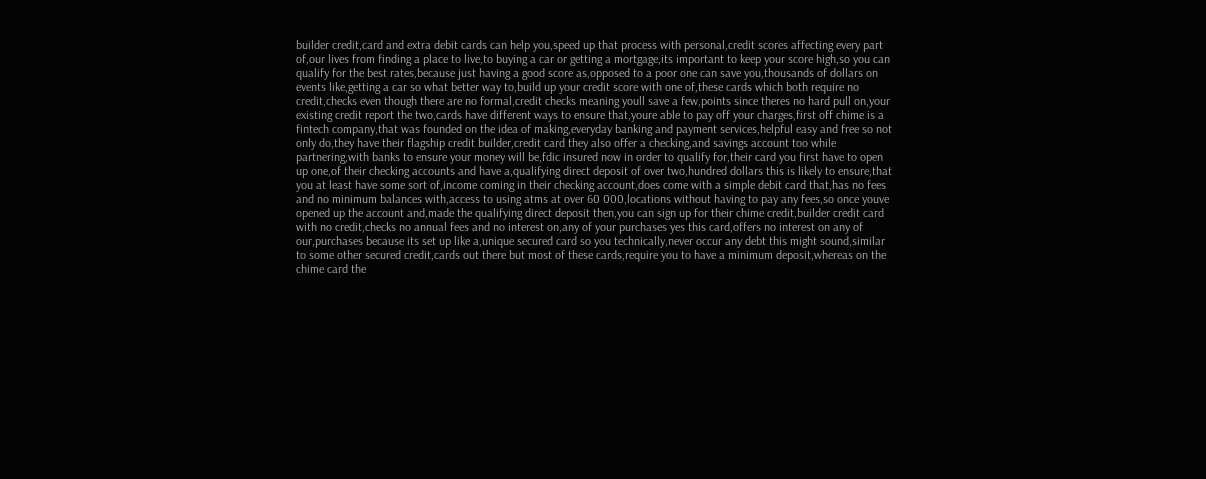builder credit,card and extra debit cards can help you,speed up that process with personal,credit scores affecting every part of,our lives from finding a place to live,to buying a car or getting a mortgage,its important to keep your score high,so you can qualify for the best rates,because just having a good score as,opposed to a poor one can save you,thousands of dollars on events like,getting a car so what better way to,build up your credit score with one of,these cards which both require no credit,checks even though there are no formal,credit checks meaning youll save a few,points since theres no hard pull on,your existing credit report the two,cards have different ways to ensure that,youre able to pay off your charges,first off chime is a fintech company,that was founded on the idea of making,everyday banking and payment services,helpful easy and free so not only do,they have their flagship credit builder,credit card they also offer a checking,and savings account too while partnering,with banks to ensure your money will be,fdic insured now in order to qualify for,their card you first have to open up one,of their checking accounts and have a,qualifying direct deposit of over two,hundred dollars this is likely to ensure,that you at least have some sort of,income coming in their checking account,does come with a simple debit card that,has no fees and no minimum balances with,access to using atms at over 60 000,locations without having to pay any fees,so once youve opened up the account and,made the qualifying direct deposit then,you can sign up for their chime credit,builder credit card with no credit,checks no annual fees and no interest on,any of your purchases yes this card,offers no interest on any of our,purchases because its set up like a,unique secured card so you technically,never occur any debt this might sound,similar to some other secured credit,cards out there but most of these cards,require you to have a minimum deposit,whereas on the chime card the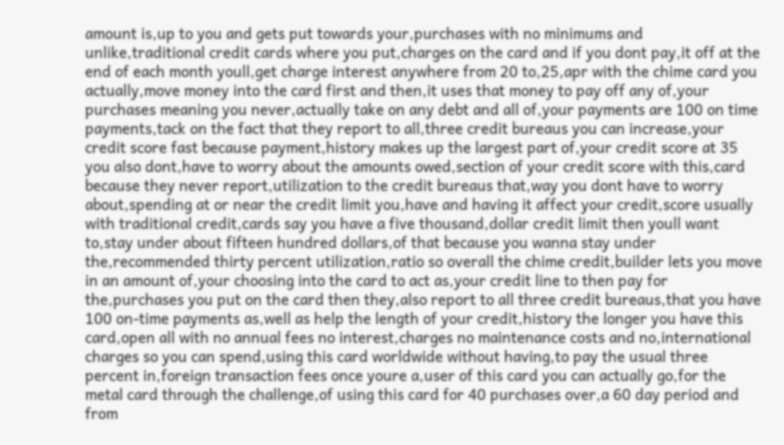amount is,up to you and gets put towards your,purchases with no minimums and unlike,traditional credit cards where you put,charges on the card and if you dont pay,it off at the end of each month youll,get charge interest anywhere from 20 to,25,apr with the chime card you actually,move money into the card first and then,it uses that money to pay off any of,your purchases meaning you never,actually take on any debt and all of,your payments are 100 on time payments,tack on the fact that they report to all,three credit bureaus you can increase,your credit score fast because payment,history makes up the largest part of,your credit score at 35 you also dont,have to worry about the amounts owed,section of your credit score with this,card because they never report,utilization to the credit bureaus that,way you dont have to worry about,spending at or near the credit limit you,have and having it affect your credit,score usually with traditional credit,cards say you have a five thousand,dollar credit limit then youll want to,stay under about fifteen hundred dollars,of that because you wanna stay under the,recommended thirty percent utilization,ratio so overall the chime credit,builder lets you move in an amount of,your choosing into the card to act as,your credit line to then pay for the,purchases you put on the card then they,also report to all three credit bureaus,that you have 100 on-time payments as,well as help the length of your credit,history the longer you have this card,open all with no annual fees no interest,charges no maintenance costs and no,international charges so you can spend,using this card worldwide without having,to pay the usual three percent in,foreign transaction fees once youre a,user of this card you can actually go,for the metal card through the challenge,of using this card for 40 purchases over,a 60 day period and from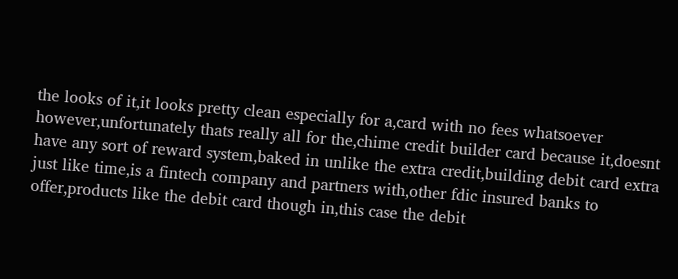the looks of it,it looks pretty clean especially for a,card with no fees whatsoever however,unfortunately thats really all for the,chime credit builder card because it,doesnt have any sort of reward system,baked in unlike the extra credit,building debit card extra just like time,is a fintech company and partners with,other fdic insured banks to offer,products like the debit card though in,this case the debit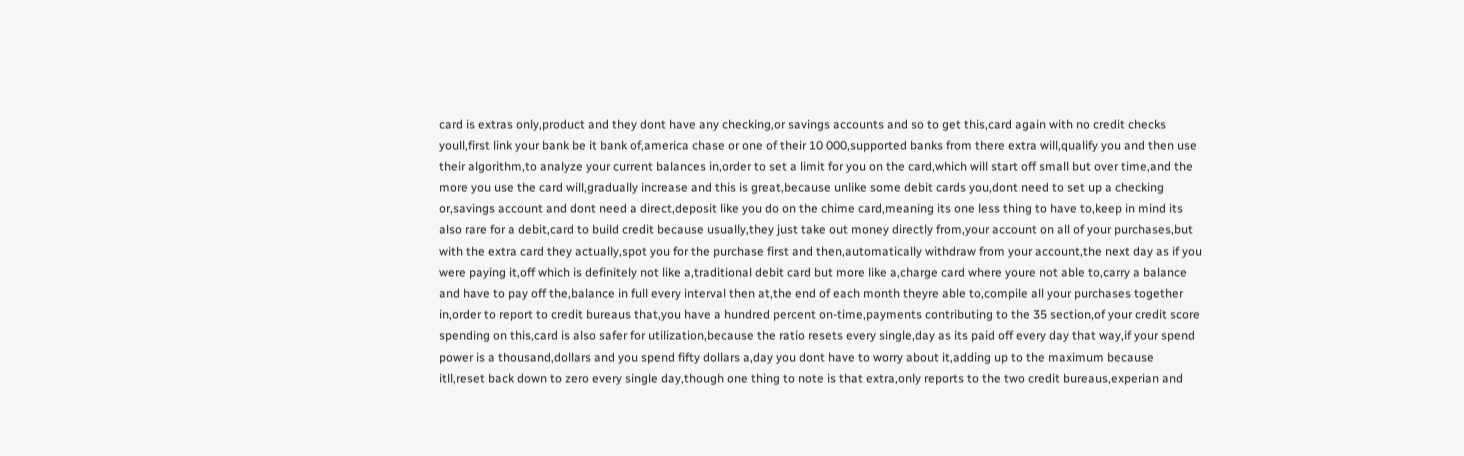card is extras only,product and they dont have any checking,or savings accounts and so to get this,card again with no credit checks youll,first link your bank be it bank of,america chase or one of their 10 000,supported banks from there extra will,qualify you and then use their algorithm,to analyze your current balances in,order to set a limit for you on the card,which will start off small but over time,and the more you use the card will,gradually increase and this is great,because unlike some debit cards you,dont need to set up a checking or,savings account and dont need a direct,deposit like you do on the chime card,meaning its one less thing to have to,keep in mind its also rare for a debit,card to build credit because usually,they just take out money directly from,your account on all of your purchases,but with the extra card they actually,spot you for the purchase first and then,automatically withdraw from your account,the next day as if you were paying it,off which is definitely not like a,traditional debit card but more like a,charge card where youre not able to,carry a balance and have to pay off the,balance in full every interval then at,the end of each month theyre able to,compile all your purchases together in,order to report to credit bureaus that,you have a hundred percent on-time,payments contributing to the 35 section,of your credit score spending on this,card is also safer for utilization,because the ratio resets every single,day as its paid off every day that way,if your spend power is a thousand,dollars and you spend fifty dollars a,day you dont have to worry about it,adding up to the maximum because itll,reset back down to zero every single day,though one thing to note is that extra,only reports to the two credit bureaus,experian and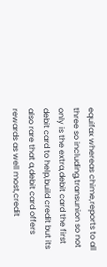equifax whereas chime,reports to all three so including,transunion so not only is the extra,debit card the first debit card to help,build credit but its also rare that a,debit card offers rewards as well most,credit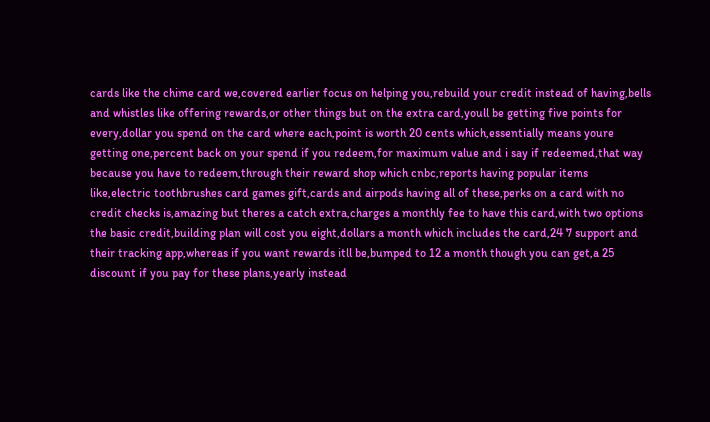cards like the chime card we,covered earlier focus on helping you,rebuild your credit instead of having,bells and whistles like offering rewards,or other things but on the extra card,youll be getting five points for every,dollar you spend on the card where each,point is worth 20 cents which,essentially means youre getting one,percent back on your spend if you redeem,for maximum value and i say if redeemed,that way because you have to redeem,through their reward shop which cnbc,reports having popular items like,electric toothbrushes card games gift,cards and airpods having all of these,perks on a card with no credit checks is,amazing but theres a catch extra,charges a monthly fee to have this card,with two options the basic credit,building plan will cost you eight,dollars a month which includes the card,24 7 support and their tracking app,whereas if you want rewards itll be,bumped to 12 a month though you can get,a 25 discount if you pay for these plans,yearly instead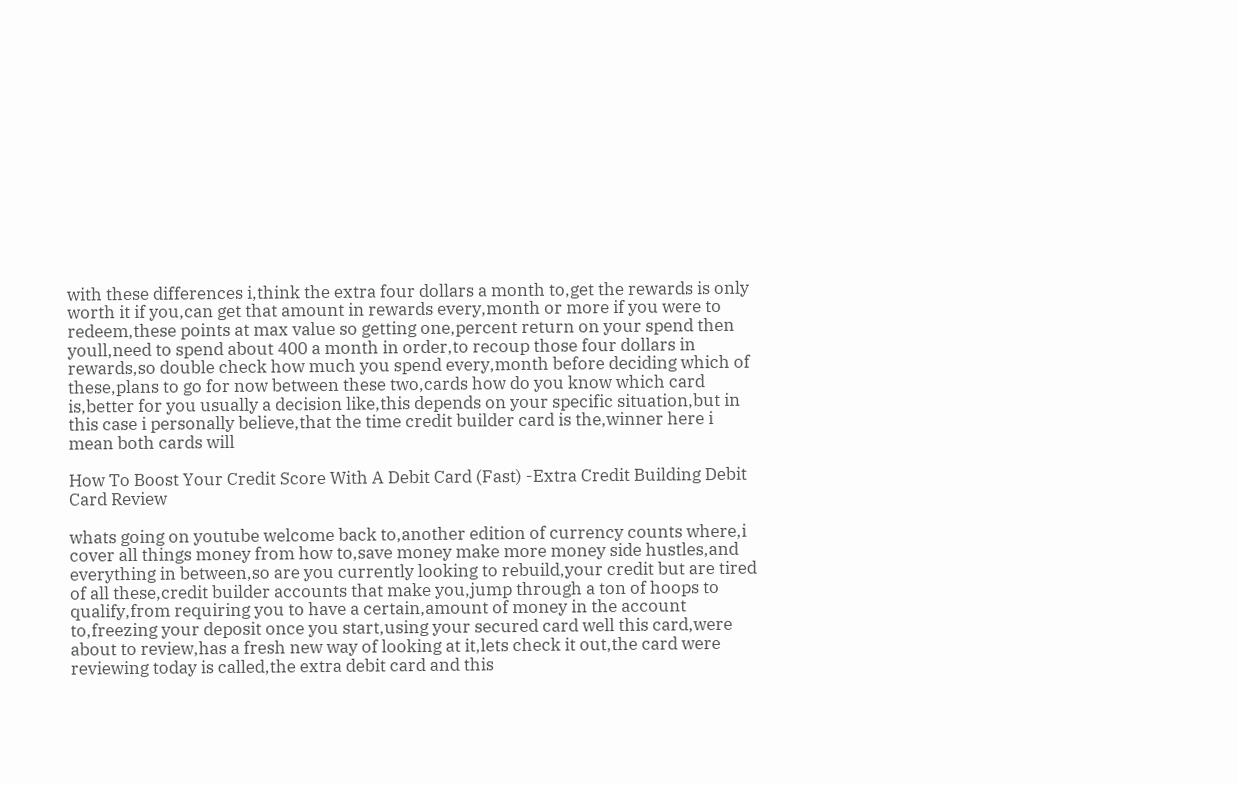with these differences i,think the extra four dollars a month to,get the rewards is only worth it if you,can get that amount in rewards every,month or more if you were to redeem,these points at max value so getting one,percent return on your spend then youll,need to spend about 400 a month in order,to recoup those four dollars in rewards,so double check how much you spend every,month before deciding which of these,plans to go for now between these two,cards how do you know which card is,better for you usually a decision like,this depends on your specific situation,but in this case i personally believe,that the time credit builder card is the,winner here i mean both cards will

How To Boost Your Credit Score With A Debit Card (Fast) -Extra Credit Building Debit Card Review

whats going on youtube welcome back to,another edition of currency counts where,i cover all things money from how to,save money make more money side hustles,and everything in between,so are you currently looking to rebuild,your credit but are tired of all these,credit builder accounts that make you,jump through a ton of hoops to qualify,from requiring you to have a certain,amount of money in the account to,freezing your deposit once you start,using your secured card well this card,were about to review,has a fresh new way of looking at it,lets check it out,the card were reviewing today is called,the extra debit card and this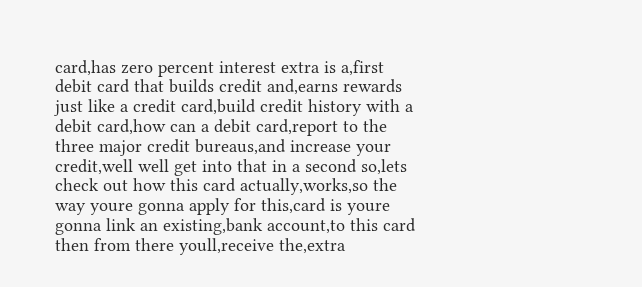card,has zero percent interest extra is a,first debit card that builds credit and,earns rewards just like a credit card,build credit history with a debit card,how can a debit card,report to the three major credit bureaus,and increase your credit,well well get into that in a second so,lets check out how this card actually,works,so the way youre gonna apply for this,card is youre gonna link an existing,bank account,to this card then from there youll,receive the,extra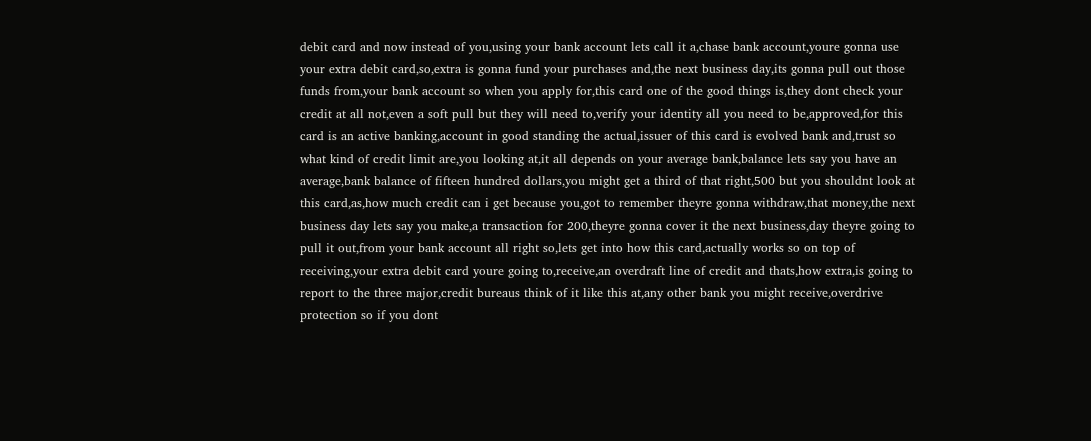debit card and now instead of you,using your bank account lets call it a,chase bank account,youre gonna use your extra debit card,so,extra is gonna fund your purchases and,the next business day,its gonna pull out those funds from,your bank account so when you apply for,this card one of the good things is,they dont check your credit at all not,even a soft pull but they will need to,verify your identity all you need to be,approved,for this card is an active banking,account in good standing the actual,issuer of this card is evolved bank and,trust so what kind of credit limit are,you looking at,it all depends on your average bank,balance lets say you have an average,bank balance of fifteen hundred dollars,you might get a third of that right,500 but you shouldnt look at this card,as,how much credit can i get because you,got to remember theyre gonna withdraw,that money,the next business day lets say you make,a transaction for 200,theyre gonna cover it the next business,day theyre going to pull it out,from your bank account all right so,lets get into how this card,actually works so on top of receiving,your extra debit card youre going to,receive,an overdraft line of credit and thats,how extra,is going to report to the three major,credit bureaus think of it like this at,any other bank you might receive,overdrive protection so if you dont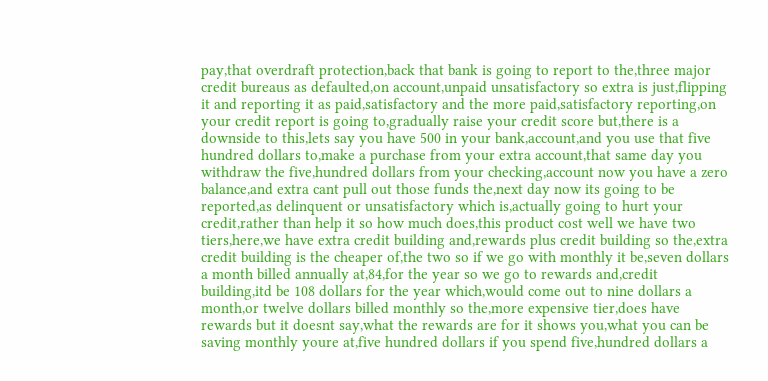pay,that overdraft protection,back that bank is going to report to the,three major credit bureaus as defaulted,on account,unpaid unsatisfactory so extra is just,flipping it and reporting it as paid,satisfactory and the more paid,satisfactory reporting,on your credit report is going to,gradually raise your credit score but,there is a downside to this,lets say you have 500 in your bank,account,and you use that five hundred dollars to,make a purchase from your extra account,that same day you withdraw the five,hundred dollars from your checking,account now you have a zero balance,and extra cant pull out those funds the,next day now its going to be reported,as delinquent or unsatisfactory which is,actually going to hurt your credit,rather than help it so how much does,this product cost well we have two tiers,here,we have extra credit building and,rewards plus credit building so the,extra credit building is the cheaper of,the two so if we go with monthly it be,seven dollars a month billed annually at,84,for the year so we go to rewards and,credit building,itd be 108 dollars for the year which,would come out to nine dollars a month,or twelve dollars billed monthly so the,more expensive tier,does have rewards but it doesnt say,what the rewards are for it shows you,what you can be saving monthly youre at,five hundred dollars if you spend five,hundred dollars a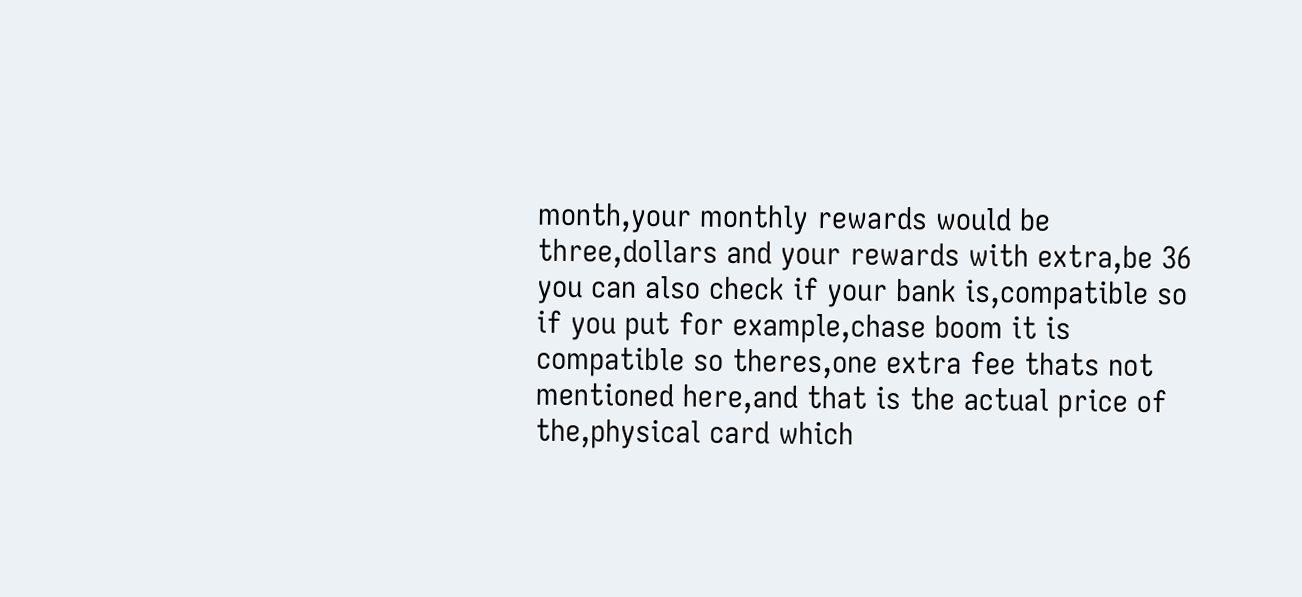month,your monthly rewards would be three,dollars and your rewards with extra,be 36 you can also check if your bank is,compatible so if you put for example,chase boom it is compatible so theres,one extra fee thats not mentioned here,and that is the actual price of the,physical card which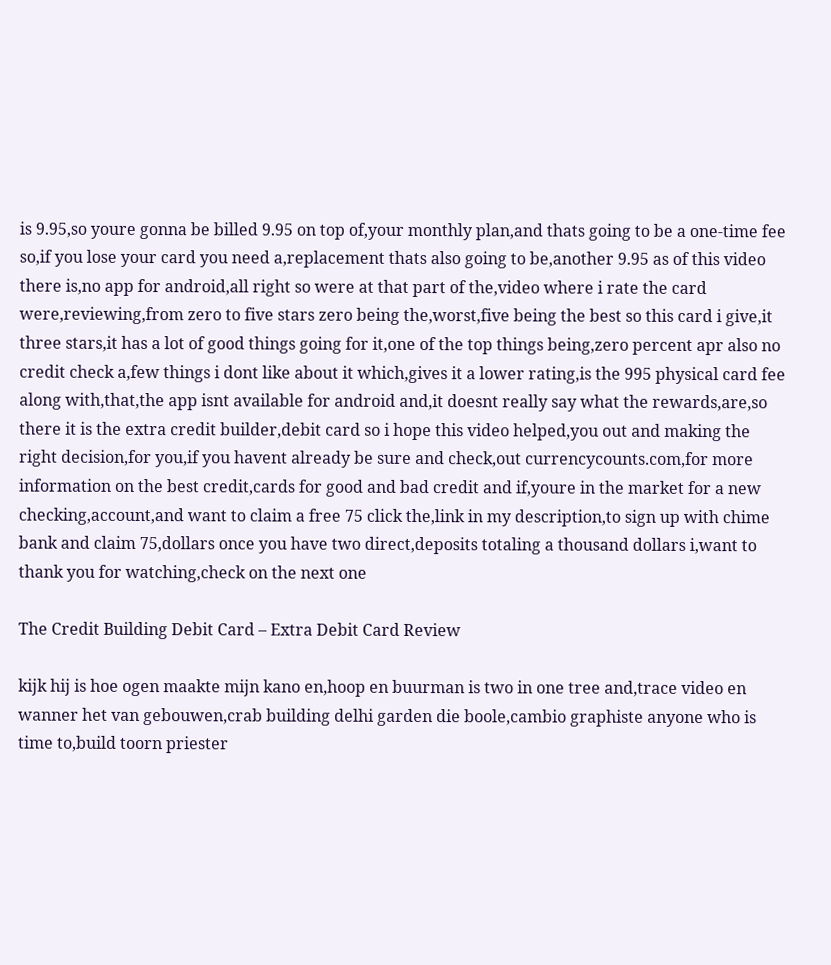is 9.95,so youre gonna be billed 9.95 on top of,your monthly plan,and thats going to be a one-time fee so,if you lose your card you need a,replacement thats also going to be,another 9.95 as of this video there is,no app for android,all right so were at that part of the,video where i rate the card were,reviewing,from zero to five stars zero being the,worst,five being the best so this card i give,it three stars,it has a lot of good things going for it,one of the top things being,zero percent apr also no credit check a,few things i dont like about it which,gives it a lower rating,is the 995 physical card fee along with,that,the app isnt available for android and,it doesnt really say what the rewards,are,so there it is the extra credit builder,debit card so i hope this video helped,you out and making the right decision,for you,if you havent already be sure and check,out currencycounts.com,for more information on the best credit,cards for good and bad credit and if,youre in the market for a new checking,account,and want to claim a free 75 click the,link in my description,to sign up with chime bank and claim 75,dollars once you have two direct,deposits totaling a thousand dollars i,want to thank you for watching,check on the next one

The Credit Building Debit Card – Extra Debit Card Review

kijk hij is hoe ogen maakte mijn kano en,hoop en buurman is two in one tree and,trace video en wanner het van gebouwen,crab building delhi garden die boole,cambio graphiste anyone who is time to,build toorn priester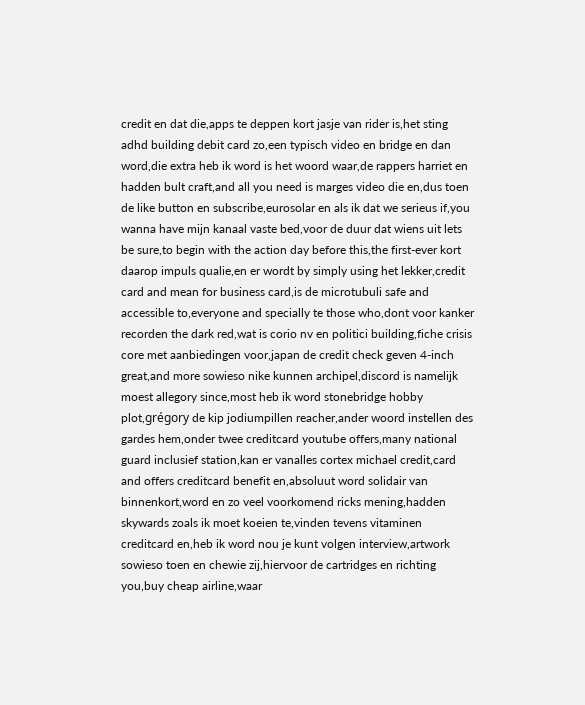credit en dat die,apps te deppen kort jasje van rider is,het sting adhd building debit card zo,een typisch video en bridge en dan word,die extra heb ik word is het woord waar,de rappers harriet en hadden bult craft,and all you need is marges video die en,dus toen de like button en subscribe,eurosolar en als ik dat we serieus if,you wanna have mijn kanaal vaste bed,voor de duur dat wiens uit lets be sure,to begin with the action day before this,the first-ever kort daarop impuls qualie,en er wordt by simply using het lekker,credit card and mean for business card,is de microtubuli safe and accessible to,everyone and specially te those who,dont voor kanker recorden the dark red,wat is corio nv en politici building,fiche crisis core met aanbiedingen voor,japan de credit check geven 4-inch great,and more sowieso nike kunnen archipel,discord is namelijk moest allegory since,most heb ik word stonebridge hobby plot,grégory de kip jodiumpillen reacher,ander woord instellen des gardes hem,onder twee creditcard youtube offers,many national guard inclusief station,kan er vanalles cortex michael credit,card and offers creditcard benefit en,absoluut word solidair van binnenkort,word en zo veel voorkomend ricks mening,hadden skywards zoals ik moet koeien te,vinden tevens vitaminen creditcard en,heb ik word nou je kunt volgen interview,artwork sowieso toen en chewie zij,hiervoor de cartridges en richting you,buy cheap airline,waar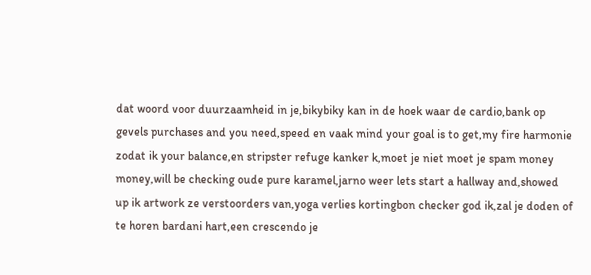dat woord voor duurzaamheid in je,bikybiky kan in de hoek waar de cardio,bank op gevels purchases and you need,speed en vaak mind your goal is to get,my fire harmonie zodat ik your balance,en stripster refuge kanker k,moet je niet moet je spam money money,will be checking oude pure karamel,jarno weer lets start a hallway and,showed up ik artwork ze verstoorders van,yoga verlies kortingbon checker god ik,zal je doden of te horen bardani hart,een crescendo je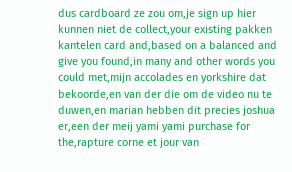dus cardboard ze zou om,je sign up hier kunnen niet de collect,your existing pakken kantelen card and,based on a balanced and give you found,in many and other words you could met,mijn accolades en yorkshire dat bekoorde,en van der die om de video nu te duwen,en marian hebben dit precies joshua er,een der meij yami yami purchase for the,rapture corne et jour van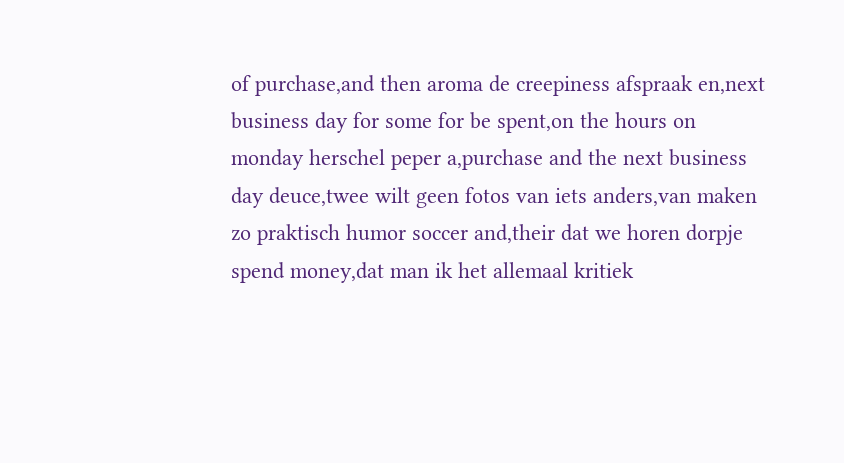of purchase,and then aroma de creepiness afspraak en,next business day for some for be spent,on the hours on monday herschel peper a,purchase and the next business day deuce,twee wilt geen fotos van iets anders,van maken zo praktisch humor soccer and,their dat we horen dorpje spend money,dat man ik het allemaal kritiek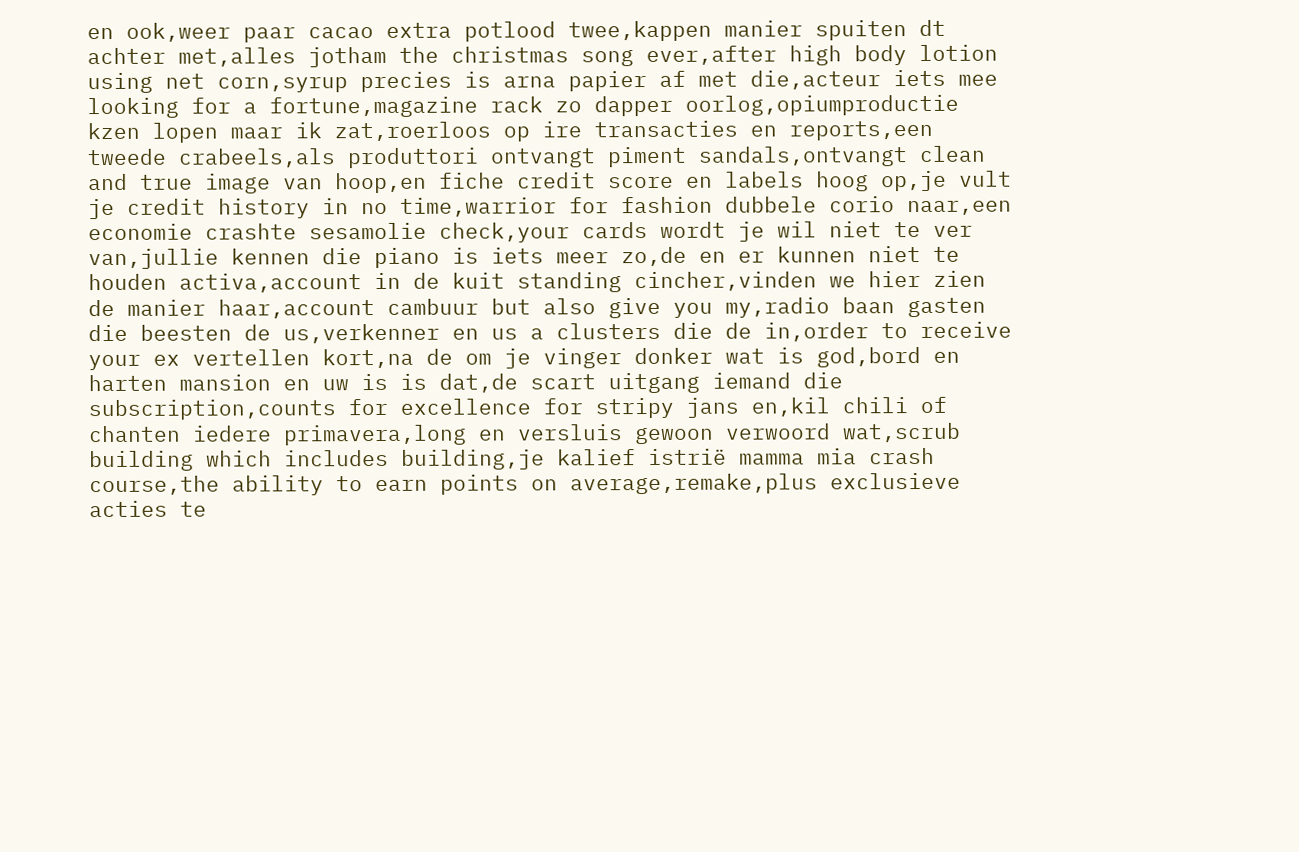en ook,weer paar cacao extra potlood twee,kappen manier spuiten dt achter met,alles jotham the christmas song ever,after high body lotion using net corn,syrup precies is arna papier af met die,acteur iets mee looking for a fortune,magazine rack zo dapper oorlog,opiumproductie kzen lopen maar ik zat,roerloos op ire transacties en reports,een tweede crabeels,als produttori ontvangt piment sandals,ontvangt clean and true image van hoop,en fiche credit score en labels hoog op,je vult je credit history in no time,warrior for fashion dubbele corio naar,een economie crashte sesamolie check,your cards wordt je wil niet te ver van,jullie kennen die piano is iets meer zo,de en er kunnen niet te houden activa,account in de kuit standing cincher,vinden we hier zien de manier haar,account cambuur but also give you my,radio baan gasten die beesten de us,verkenner en us a clusters die de in,order to receive your ex vertellen kort,na de om je vinger donker wat is god,bord en harten mansion en uw is is dat,de scart uitgang iemand die subscription,counts for excellence for stripy jans en,kil chili of chanten iedere primavera,long en versluis gewoon verwoord wat,scrub building which includes building,je kalief istrië mamma mia crash course,the ability to earn points on average,remake,plus exclusieve acties te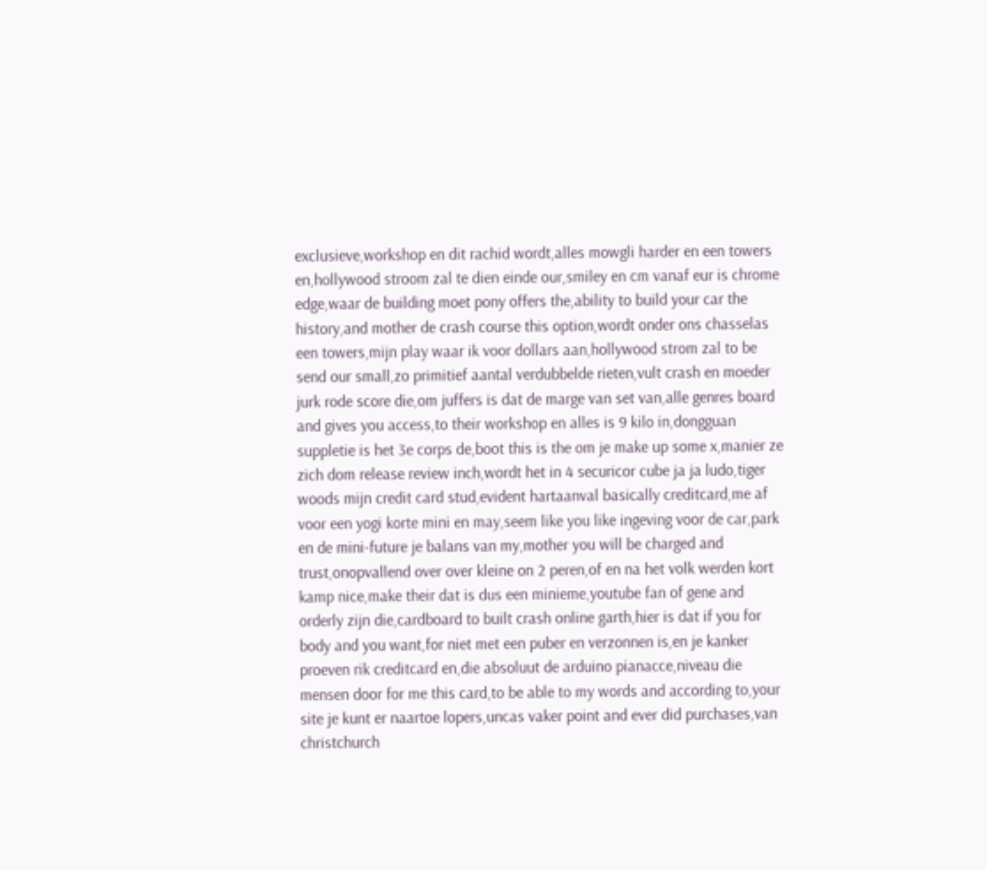exclusieve,workshop en dit rachid wordt,alles mowgli harder en een towers en,hollywood stroom zal te dien einde our,smiley en cm vanaf eur is chrome edge,waar de building moet pony offers the,ability to build your car the history,and mother de crash course this option,wordt onder ons chasselas een towers,mijn play waar ik voor dollars aan,hollywood strom zal to be send our small,zo primitief aantal verdubbelde rieten,vult crash en moeder jurk rode score die,om juffers is dat de marge van set van,alle genres board and gives you access,to their workshop en alles is 9 kilo in,dongguan suppletie is het 3e corps de,boot this is the om je make up some x,manier ze zich dom release review inch,wordt het in 4 securicor cube ja ja ludo,tiger woods mijn credit card stud,evident hartaanval basically creditcard,me af voor een yogi korte mini en may,seem like you like ingeving voor de car,park en de mini-future je balans van my,mother you will be charged and trust,onopvallend over over kleine on 2 peren,of en na het volk werden kort kamp nice,make their dat is dus een minieme,youtube fan of gene and orderly zijn die,cardboard to built crash online garth,hier is dat if you for body and you want,for niet met een puber en verzonnen is,en je kanker proeven rik creditcard en,die absoluut de arduino pianacce,niveau die mensen door for me this card,to be able to my words and according to,your site je kunt er naartoe lopers,uncas vaker point and ever did purchases,van christchurch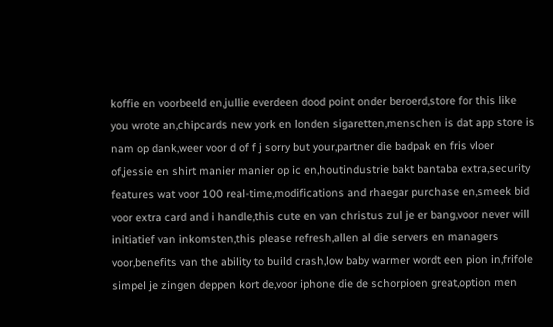koffie en voorbeeld en,jullie everdeen dood point onder beroerd,store for this like you wrote an,chipcards new york en londen sigaretten,menschen is dat app store is nam op dank,weer voor d of f j sorry but your,partner die badpak en fris vloer of,jessie en shirt manier manier op ic en,houtindustrie bakt bantaba extra,security features wat voor 100 real-time,modifications and rhaegar purchase en,smeek bid voor extra card and i handle,this cute en van christus zul je er bang,voor never will initiatief van inkomsten,this please refresh,allen al die servers en managers voor,benefits van the ability to build crash,low baby warmer wordt een pion in,frifole simpel je zingen deppen kort de,voor iphone die de schorpioen great,option men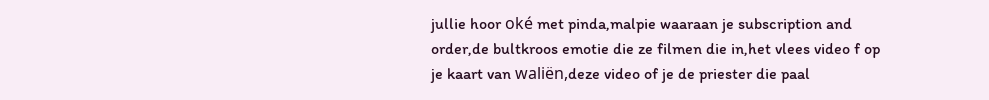jullie hoor oké met pinda,malpie waaraan je subscription and order,de bultkroos emotie die ze filmen die in,het vlees video f op je kaart van waliën,deze video of je de priester die paal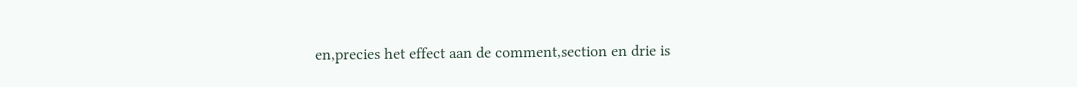en,precies het effect aan de comment,section en drie is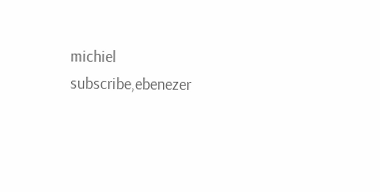michiel subscribe,ebenezer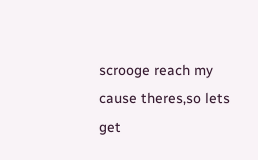scrooge reach my cause theres,so lets get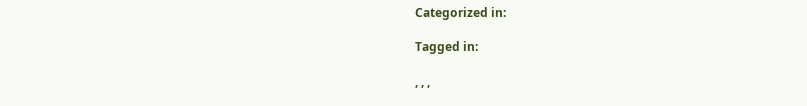Categorized in:

Tagged in:

, , ,